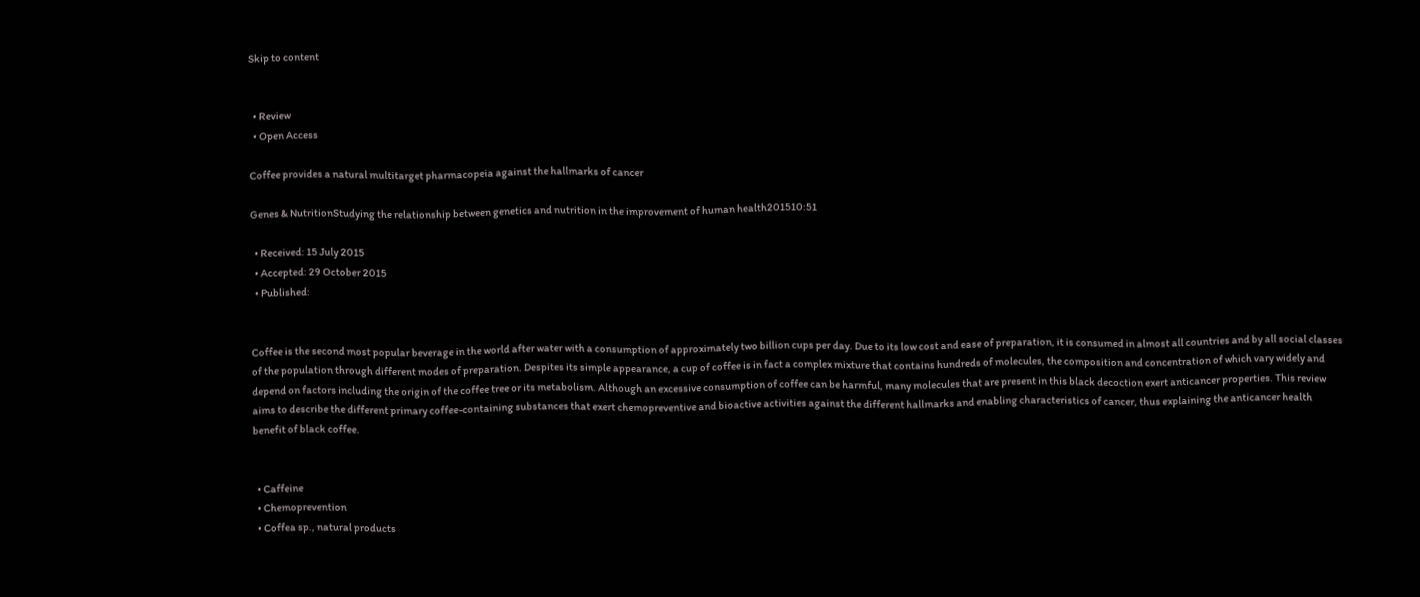Skip to content


  • Review
  • Open Access

Coffee provides a natural multitarget pharmacopeia against the hallmarks of cancer

Genes & NutritionStudying the relationship between genetics and nutrition in the improvement of human health201510:51

  • Received: 15 July 2015
  • Accepted: 29 October 2015
  • Published:


Coffee is the second most popular beverage in the world after water with a consumption of approximately two billion cups per day. Due to its low cost and ease of preparation, it is consumed in almost all countries and by all social classes of the population through different modes of preparation. Despites its simple appearance, a cup of coffee is in fact a complex mixture that contains hundreds of molecules, the composition and concentration of which vary widely and depend on factors including the origin of the coffee tree or its metabolism. Although an excessive consumption of coffee can be harmful, many molecules that are present in this black decoction exert anticancer properties. This review aims to describe the different primary coffee-containing substances that exert chemopreventive and bioactive activities against the different hallmarks and enabling characteristics of cancer, thus explaining the anticancer health benefit of black coffee.


  • Caffeine
  • Chemoprevention
  • Coffea sp., natural products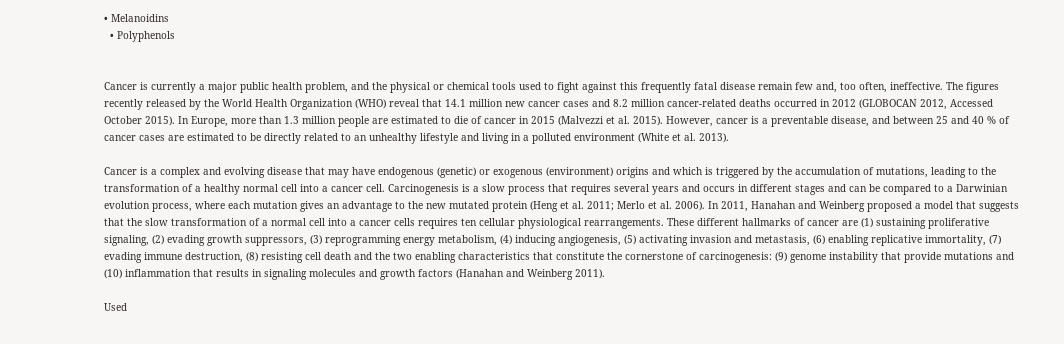• Melanoidins
  • Polyphenols


Cancer is currently a major public health problem, and the physical or chemical tools used to fight against this frequently fatal disease remain few and, too often, ineffective. The figures recently released by the World Health Organization (WHO) reveal that 14.1 million new cancer cases and 8.2 million cancer-related deaths occurred in 2012 (GLOBOCAN 2012, Accessed October 2015). In Europe, more than 1.3 million people are estimated to die of cancer in 2015 (Malvezzi et al. 2015). However, cancer is a preventable disease, and between 25 and 40 % of cancer cases are estimated to be directly related to an unhealthy lifestyle and living in a polluted environment (White et al. 2013).

Cancer is a complex and evolving disease that may have endogenous (genetic) or exogenous (environment) origins and which is triggered by the accumulation of mutations, leading to the transformation of a healthy normal cell into a cancer cell. Carcinogenesis is a slow process that requires several years and occurs in different stages and can be compared to a Darwinian evolution process, where each mutation gives an advantage to the new mutated protein (Heng et al. 2011; Merlo et al. 2006). In 2011, Hanahan and Weinberg proposed a model that suggests that the slow transformation of a normal cell into a cancer cells requires ten cellular physiological rearrangements. These different hallmarks of cancer are (1) sustaining proliferative signaling, (2) evading growth suppressors, (3) reprogramming energy metabolism, (4) inducing angiogenesis, (5) activating invasion and metastasis, (6) enabling replicative immortality, (7) evading immune destruction, (8) resisting cell death and the two enabling characteristics that constitute the cornerstone of carcinogenesis: (9) genome instability that provide mutations and (10) inflammation that results in signaling molecules and growth factors (Hanahan and Weinberg 2011).

Used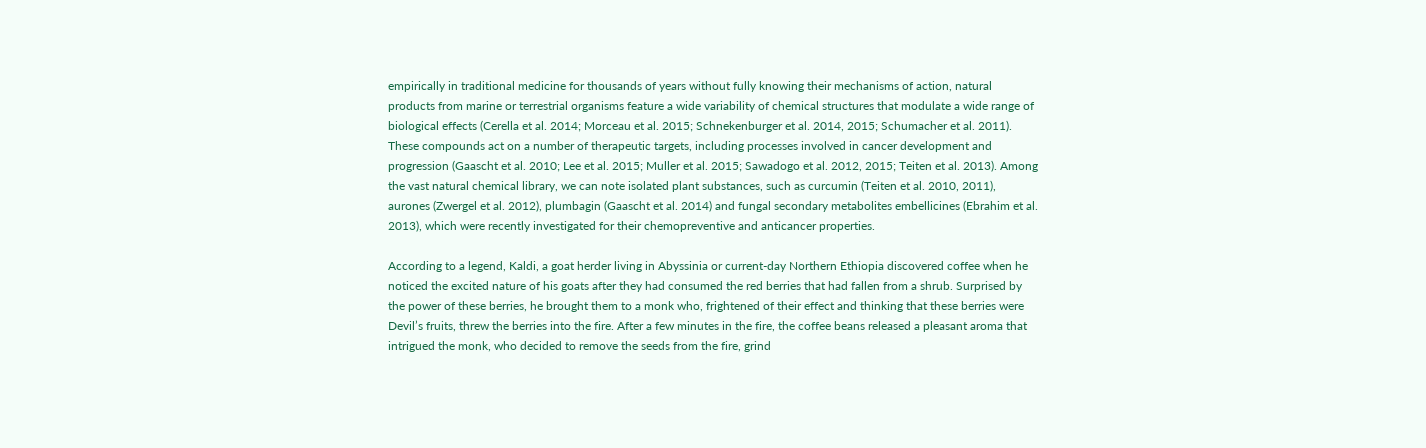empirically in traditional medicine for thousands of years without fully knowing their mechanisms of action, natural products from marine or terrestrial organisms feature a wide variability of chemical structures that modulate a wide range of biological effects (Cerella et al. 2014; Morceau et al. 2015; Schnekenburger et al. 2014, 2015; Schumacher et al. 2011). These compounds act on a number of therapeutic targets, including processes involved in cancer development and progression (Gaascht et al. 2010; Lee et al. 2015; Muller et al. 2015; Sawadogo et al. 2012, 2015; Teiten et al. 2013). Among the vast natural chemical library, we can note isolated plant substances, such as curcumin (Teiten et al. 2010, 2011), aurones (Zwergel et al. 2012), plumbagin (Gaascht et al. 2014) and fungal secondary metabolites embellicines (Ebrahim et al. 2013), which were recently investigated for their chemopreventive and anticancer properties.

According to a legend, Kaldi, a goat herder living in Abyssinia or current-day Northern Ethiopia discovered coffee when he noticed the excited nature of his goats after they had consumed the red berries that had fallen from a shrub. Surprised by the power of these berries, he brought them to a monk who, frightened of their effect and thinking that these berries were Devil’s fruits, threw the berries into the fire. After a few minutes in the fire, the coffee beans released a pleasant aroma that intrigued the monk, who decided to remove the seeds from the fire, grind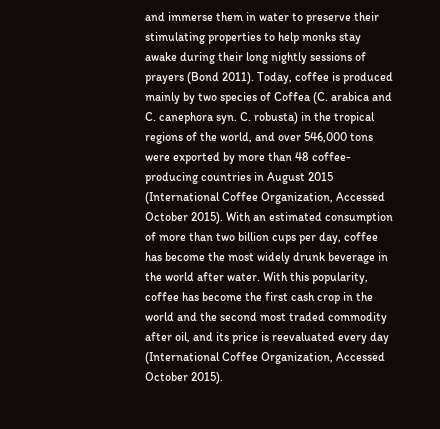and immerse them in water to preserve their stimulating properties to help monks stay awake during their long nightly sessions of prayers (Bond 2011). Today, coffee is produced mainly by two species of Coffea (C. arabica and C. canephora syn. C. robusta) in the tropical regions of the world, and over 546,000 tons were exported by more than 48 coffee-producing countries in August 2015 (International Coffee Organization, Accessed October 2015). With an estimated consumption of more than two billion cups per day, coffee has become the most widely drunk beverage in the world after water. With this popularity, coffee has become the first cash crop in the world and the second most traded commodity after oil, and its price is reevaluated every day (International Coffee Organization, Accessed October 2015).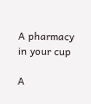A pharmacy in your cup

A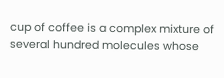cup of coffee is a complex mixture of several hundred molecules whose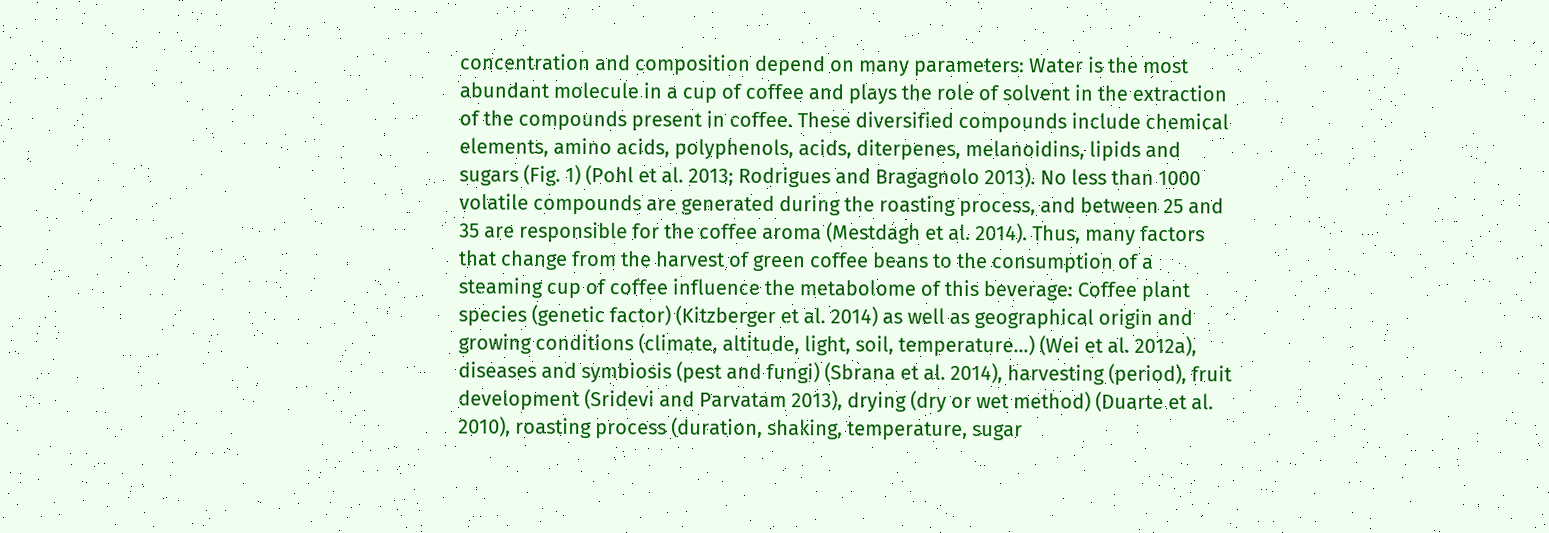concentration and composition depend on many parameters: Water is the most abundant molecule in a cup of coffee and plays the role of solvent in the extraction of the compounds present in coffee. These diversified compounds include chemical elements, amino acids, polyphenols, acids, diterpenes, melanoidins, lipids and sugars (Fig. 1) (Pohl et al. 2013; Rodrigues and Bragagnolo 2013). No less than 1000 volatile compounds are generated during the roasting process, and between 25 and 35 are responsible for the coffee aroma (Mestdagh et al. 2014). Thus, many factors that change from the harvest of green coffee beans to the consumption of a steaming cup of coffee influence the metabolome of this beverage: Coffee plant species (genetic factor) (Kitzberger et al. 2014) as well as geographical origin and growing conditions (climate, altitude, light, soil, temperature…) (Wei et al. 2012a), diseases and symbiosis (pest and fungi) (Sbrana et al. 2014), harvesting (period), fruit development (Sridevi and Parvatam 2013), drying (dry or wet method) (Duarte et al. 2010), roasting process (duration, shaking, temperature, sugar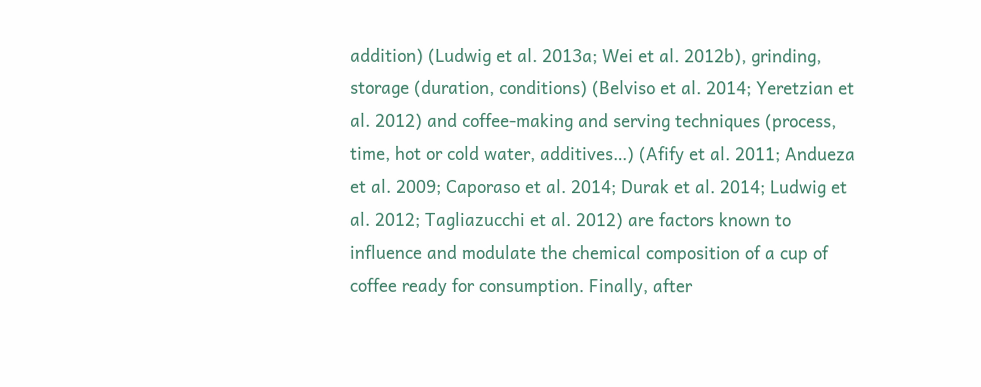addition) (Ludwig et al. 2013a; Wei et al. 2012b), grinding, storage (duration, conditions) (Belviso et al. 2014; Yeretzian et al. 2012) and coffee-making and serving techniques (process, time, hot or cold water, additives…) (Afify et al. 2011; Andueza et al. 2009; Caporaso et al. 2014; Durak et al. 2014; Ludwig et al. 2012; Tagliazucchi et al. 2012) are factors known to influence and modulate the chemical composition of a cup of coffee ready for consumption. Finally, after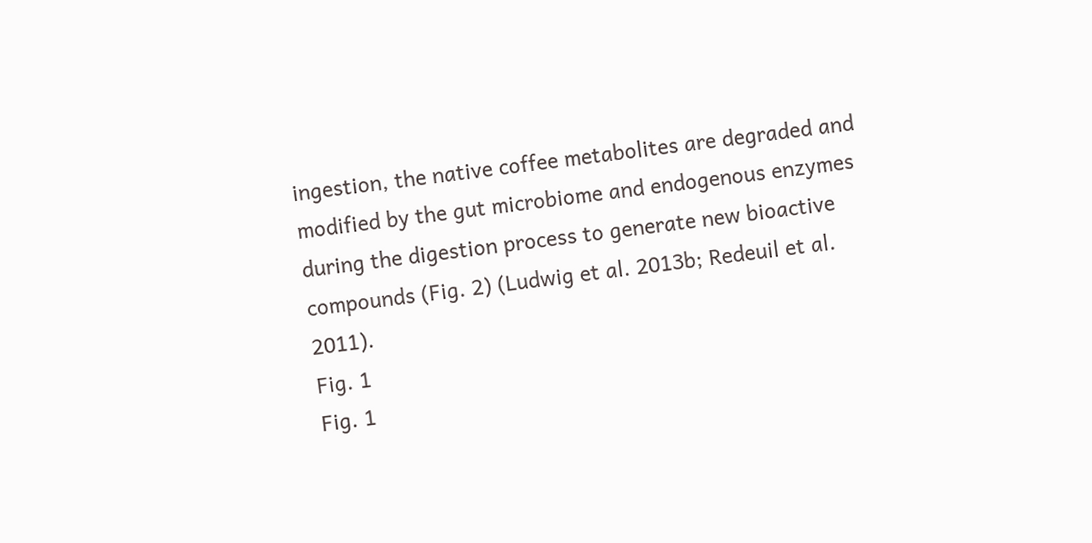ingestion, the native coffee metabolites are degraded and modified by the gut microbiome and endogenous enzymes during the digestion process to generate new bioactive compounds (Fig. 2) (Ludwig et al. 2013b; Redeuil et al. 2011).
Fig. 1
Fig. 1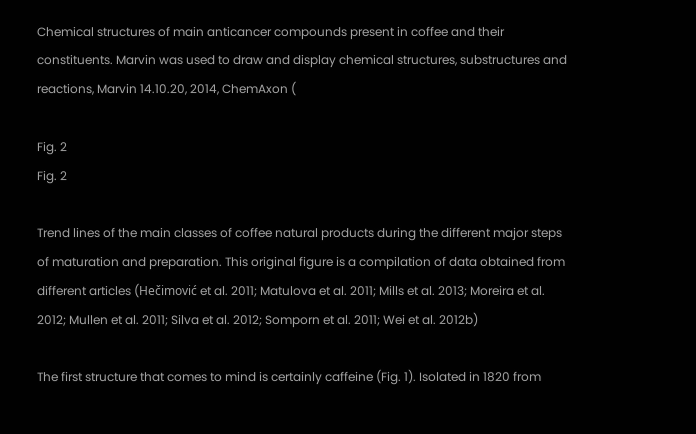Chemical structures of main anticancer compounds present in coffee and their constituents. Marvin was used to draw and display chemical structures, substructures and reactions, Marvin 14.10.20, 2014, ChemAxon (

Fig. 2
Fig. 2

Trend lines of the main classes of coffee natural products during the different major steps of maturation and preparation. This original figure is a compilation of data obtained from different articles (Hečimović et al. 2011; Matulova et al. 2011; Mills et al. 2013; Moreira et al. 2012; Mullen et al. 2011; Silva et al. 2012; Somporn et al. 2011; Wei et al. 2012b)

The first structure that comes to mind is certainly caffeine (Fig. 1). Isolated in 1820 from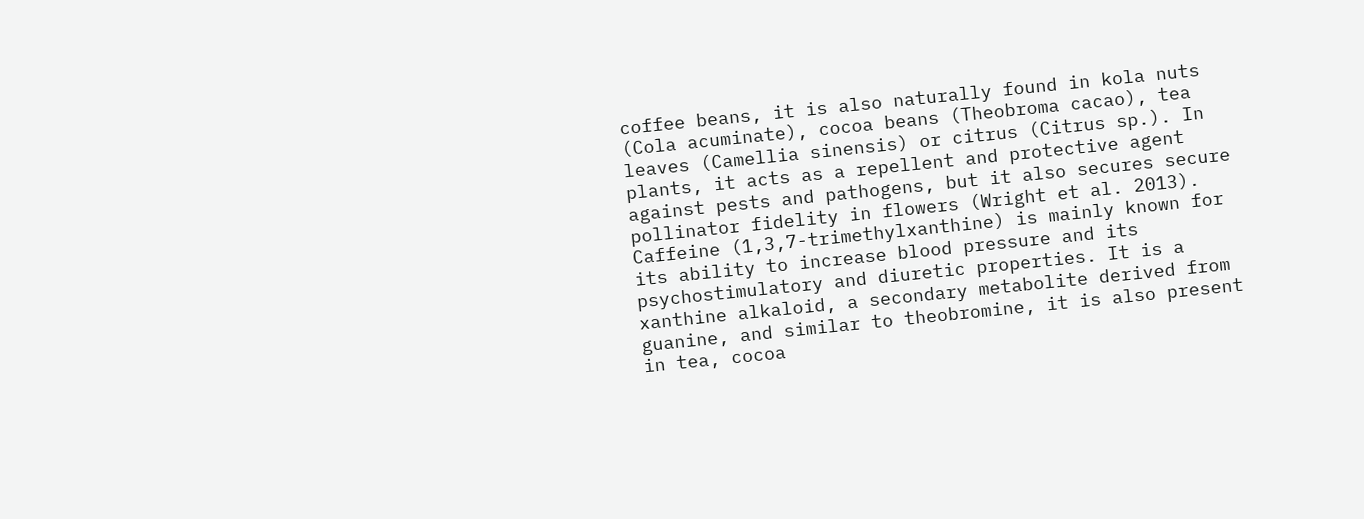coffee beans, it is also naturally found in kola nuts (Cola acuminate), cocoa beans (Theobroma cacao), tea leaves (Camellia sinensis) or citrus (Citrus sp.). In plants, it acts as a repellent and protective agent against pests and pathogens, but it also secures secure pollinator fidelity in flowers (Wright et al. 2013). Caffeine (1,3,7-trimethylxanthine) is mainly known for its ability to increase blood pressure and its psychostimulatory and diuretic properties. It is a xanthine alkaloid, a secondary metabolite derived from guanine, and similar to theobromine, it is also present in tea, cocoa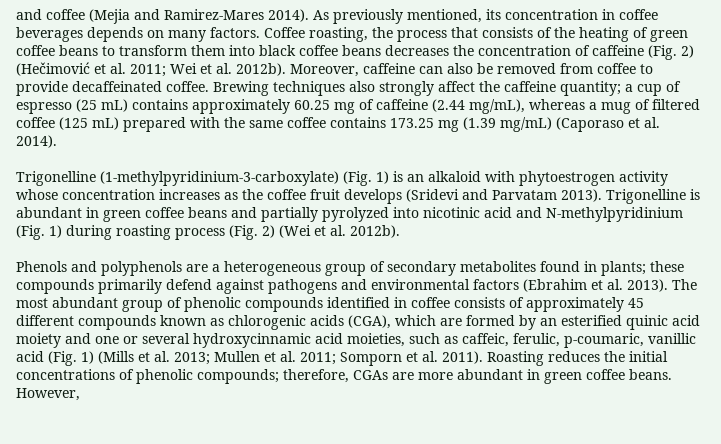and coffee (Mejia and Ramirez-Mares 2014). As previously mentioned, its concentration in coffee beverages depends on many factors. Coffee roasting, the process that consists of the heating of green coffee beans to transform them into black coffee beans decreases the concentration of caffeine (Fig. 2) (Hečimović et al. 2011; Wei et al. 2012b). Moreover, caffeine can also be removed from coffee to provide decaffeinated coffee. Brewing techniques also strongly affect the caffeine quantity; a cup of espresso (25 mL) contains approximately 60.25 mg of caffeine (2.44 mg/mL), whereas a mug of filtered coffee (125 mL) prepared with the same coffee contains 173.25 mg (1.39 mg/mL) (Caporaso et al. 2014).

Trigonelline (1-methylpyridinium-3-carboxylate) (Fig. 1) is an alkaloid with phytoestrogen activity whose concentration increases as the coffee fruit develops (Sridevi and Parvatam 2013). Trigonelline is abundant in green coffee beans and partially pyrolyzed into nicotinic acid and N-methylpyridinium (Fig. 1) during roasting process (Fig. 2) (Wei et al. 2012b).

Phenols and polyphenols are a heterogeneous group of secondary metabolites found in plants; these compounds primarily defend against pathogens and environmental factors (Ebrahim et al. 2013). The most abundant group of phenolic compounds identified in coffee consists of approximately 45 different compounds known as chlorogenic acids (CGA), which are formed by an esterified quinic acid moiety and one or several hydroxycinnamic acid moieties, such as caffeic, ferulic, p-coumaric, vanillic acid (Fig. 1) (Mills et al. 2013; Mullen et al. 2011; Somporn et al. 2011). Roasting reduces the initial concentrations of phenolic compounds; therefore, CGAs are more abundant in green coffee beans. However,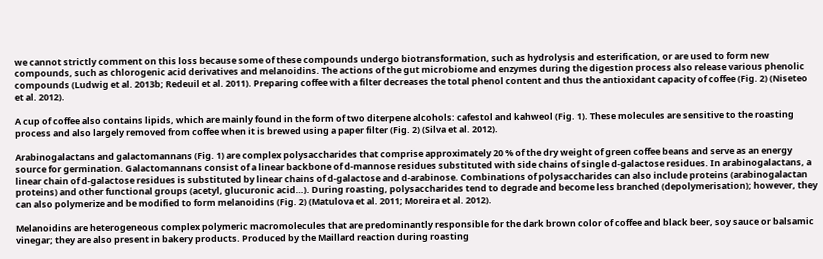we cannot strictly comment on this loss because some of these compounds undergo biotransformation, such as hydrolysis and esterification, or are used to form new compounds, such as chlorogenic acid derivatives and melanoidins. The actions of the gut microbiome and enzymes during the digestion process also release various phenolic compounds (Ludwig et al. 2013b; Redeuil et al. 2011). Preparing coffee with a filter decreases the total phenol content and thus the antioxidant capacity of coffee (Fig. 2) (Niseteo et al. 2012).

A cup of coffee also contains lipids, which are mainly found in the form of two diterpene alcohols: cafestol and kahweol (Fig. 1). These molecules are sensitive to the roasting process and also largely removed from coffee when it is brewed using a paper filter (Fig. 2) (Silva et al. 2012).

Arabinogalactans and galactomannans (Fig. 1) are complex polysaccharides that comprise approximately 20 % of the dry weight of green coffee beans and serve as an energy source for germination. Galactomannans consist of a linear backbone of d-mannose residues substituted with side chains of single d-galactose residues. In arabinogalactans, a linear chain of d-galactose residues is substituted by linear chains of d-galactose and d-arabinose. Combinations of polysaccharides can also include proteins (arabinogalactan proteins) and other functional groups (acetyl, glucuronic acid…). During roasting, polysaccharides tend to degrade and become less branched (depolymerisation); however, they can also polymerize and be modified to form melanoidins (Fig. 2) (Matulova et al. 2011; Moreira et al. 2012).

Melanoidins are heterogeneous complex polymeric macromolecules that are predominantly responsible for the dark brown color of coffee and black beer, soy sauce or balsamic vinegar; they are also present in bakery products. Produced by the Maillard reaction during roasting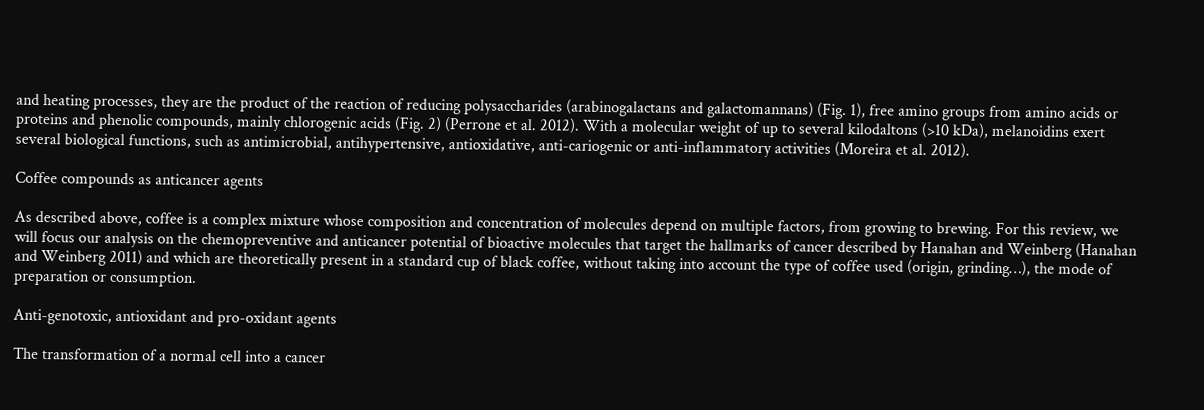and heating processes, they are the product of the reaction of reducing polysaccharides (arabinogalactans and galactomannans) (Fig. 1), free amino groups from amino acids or proteins and phenolic compounds, mainly chlorogenic acids (Fig. 2) (Perrone et al. 2012). With a molecular weight of up to several kilodaltons (>10 kDa), melanoidins exert several biological functions, such as antimicrobial, antihypertensive, antioxidative, anti-cariogenic or anti-inflammatory activities (Moreira et al. 2012).

Coffee compounds as anticancer agents

As described above, coffee is a complex mixture whose composition and concentration of molecules depend on multiple factors, from growing to brewing. For this review, we will focus our analysis on the chemopreventive and anticancer potential of bioactive molecules that target the hallmarks of cancer described by Hanahan and Weinberg (Hanahan and Weinberg 2011) and which are theoretically present in a standard cup of black coffee, without taking into account the type of coffee used (origin, grinding…), the mode of preparation or consumption.

Anti-genotoxic, antioxidant and pro-oxidant agents

The transformation of a normal cell into a cancer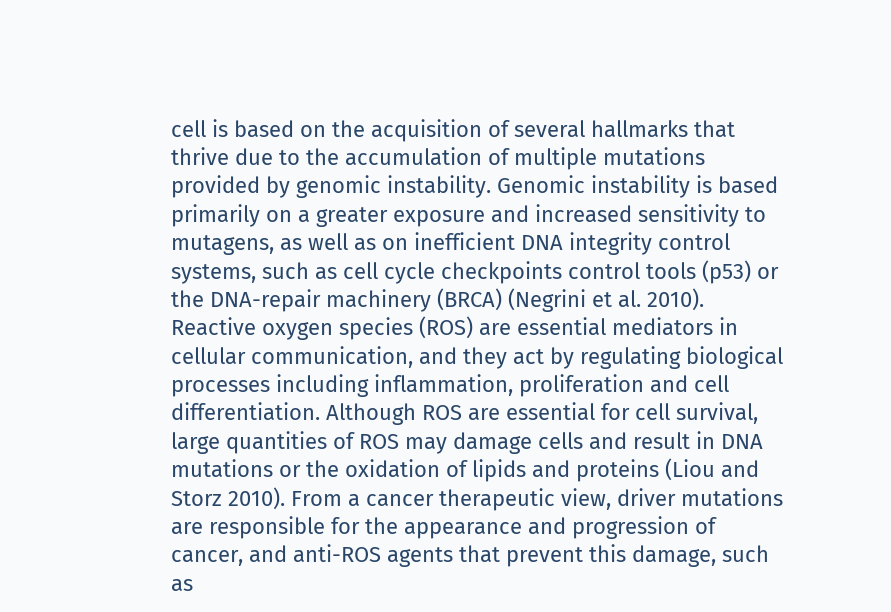cell is based on the acquisition of several hallmarks that thrive due to the accumulation of multiple mutations provided by genomic instability. Genomic instability is based primarily on a greater exposure and increased sensitivity to mutagens, as well as on inefficient DNA integrity control systems, such as cell cycle checkpoints control tools (p53) or the DNA-repair machinery (BRCA) (Negrini et al. 2010). Reactive oxygen species (ROS) are essential mediators in cellular communication, and they act by regulating biological processes including inflammation, proliferation and cell differentiation. Although ROS are essential for cell survival, large quantities of ROS may damage cells and result in DNA mutations or the oxidation of lipids and proteins (Liou and Storz 2010). From a cancer therapeutic view, driver mutations are responsible for the appearance and progression of cancer, and anti-ROS agents that prevent this damage, such as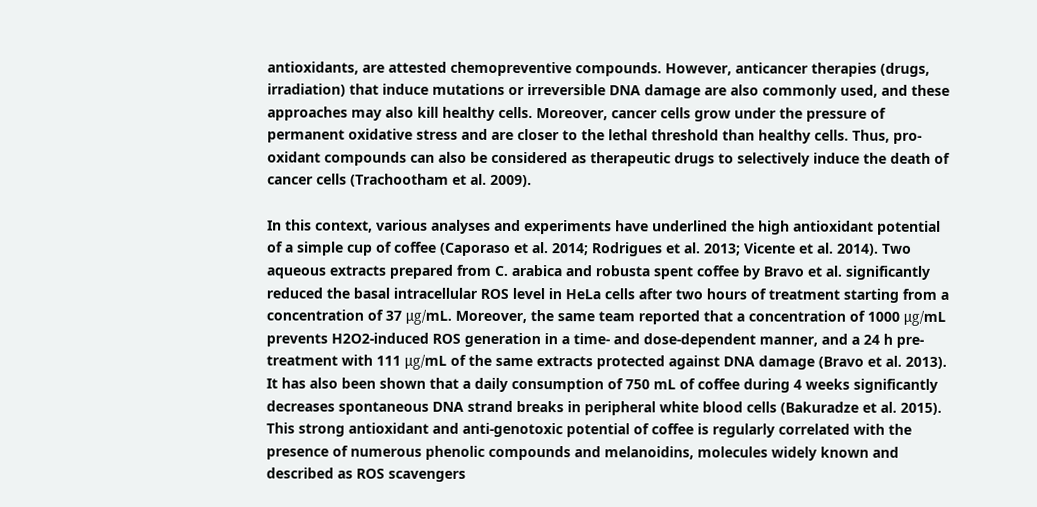antioxidants, are attested chemopreventive compounds. However, anticancer therapies (drugs, irradiation) that induce mutations or irreversible DNA damage are also commonly used, and these approaches may also kill healthy cells. Moreover, cancer cells grow under the pressure of permanent oxidative stress and are closer to the lethal threshold than healthy cells. Thus, pro-oxidant compounds can also be considered as therapeutic drugs to selectively induce the death of cancer cells (Trachootham et al. 2009).

In this context, various analyses and experiments have underlined the high antioxidant potential of a simple cup of coffee (Caporaso et al. 2014; Rodrigues et al. 2013; Vicente et al. 2014). Two aqueous extracts prepared from C. arabica and robusta spent coffee by Bravo et al. significantly reduced the basal intracellular ROS level in HeLa cells after two hours of treatment starting from a concentration of 37 μg/mL. Moreover, the same team reported that a concentration of 1000 μg/mL prevents H2O2-induced ROS generation in a time- and dose-dependent manner, and a 24 h pre-treatment with 111 μg/mL of the same extracts protected against DNA damage (Bravo et al. 2013). It has also been shown that a daily consumption of 750 mL of coffee during 4 weeks significantly decreases spontaneous DNA strand breaks in peripheral white blood cells (Bakuradze et al. 2015). This strong antioxidant and anti-genotoxic potential of coffee is regularly correlated with the presence of numerous phenolic compounds and melanoidins, molecules widely known and described as ROS scavengers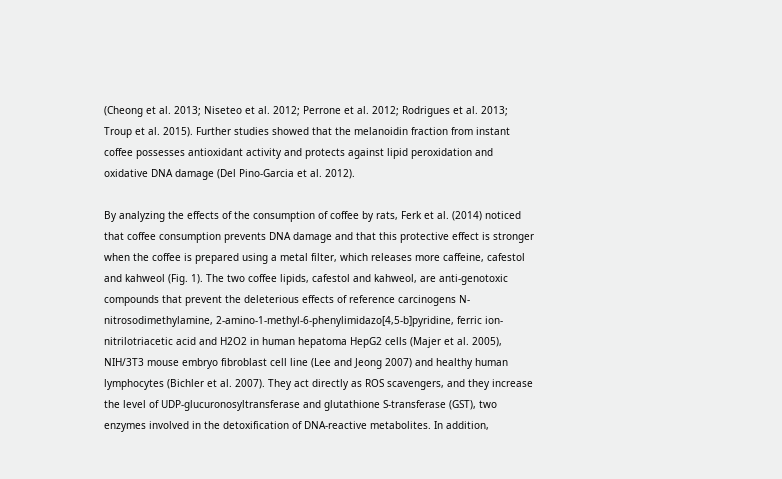(Cheong et al. 2013; Niseteo et al. 2012; Perrone et al. 2012; Rodrigues et al. 2013; Troup et al. 2015). Further studies showed that the melanoidin fraction from instant coffee possesses antioxidant activity and protects against lipid peroxidation and oxidative DNA damage (Del Pino-Garcia et al. 2012).

By analyzing the effects of the consumption of coffee by rats, Ferk et al. (2014) noticed that coffee consumption prevents DNA damage and that this protective effect is stronger when the coffee is prepared using a metal filter, which releases more caffeine, cafestol and kahweol (Fig. 1). The two coffee lipids, cafestol and kahweol, are anti-genotoxic compounds that prevent the deleterious effects of reference carcinogens N-nitrosodimethylamine, 2-amino-1-methyl-6-phenylimidazo[4,5-b]pyridine, ferric ion-nitrilotriacetic acid and H2O2 in human hepatoma HepG2 cells (Majer et al. 2005), NIH/3T3 mouse embryo fibroblast cell line (Lee and Jeong 2007) and healthy human lymphocytes (Bichler et al. 2007). They act directly as ROS scavengers, and they increase the level of UDP-glucuronosyltransferase and glutathione S-transferase (GST), two enzymes involved in the detoxification of DNA-reactive metabolites. In addition,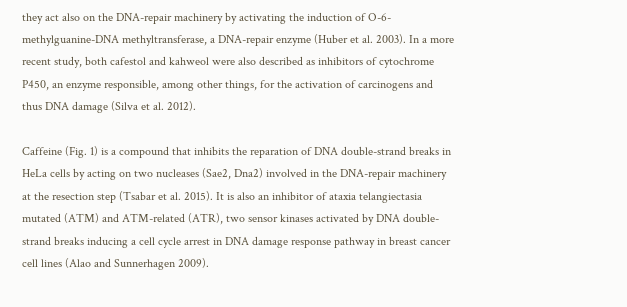they act also on the DNA-repair machinery by activating the induction of O-6-methylguanine-DNA methyltransferase, a DNA-repair enzyme (Huber et al. 2003). In a more recent study, both cafestol and kahweol were also described as inhibitors of cytochrome P450, an enzyme responsible, among other things, for the activation of carcinogens and thus DNA damage (Silva et al. 2012).

Caffeine (Fig. 1) is a compound that inhibits the reparation of DNA double-strand breaks in HeLa cells by acting on two nucleases (Sae2, Dna2) involved in the DNA-repair machinery at the resection step (Tsabar et al. 2015). It is also an inhibitor of ataxia telangiectasia mutated (ATM) and ATM-related (ATR), two sensor kinases activated by DNA double-strand breaks inducing a cell cycle arrest in DNA damage response pathway in breast cancer cell lines (Alao and Sunnerhagen 2009).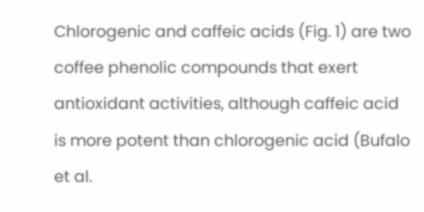Chlorogenic and caffeic acids (Fig. 1) are two coffee phenolic compounds that exert antioxidant activities, although caffeic acid is more potent than chlorogenic acid (Bufalo et al.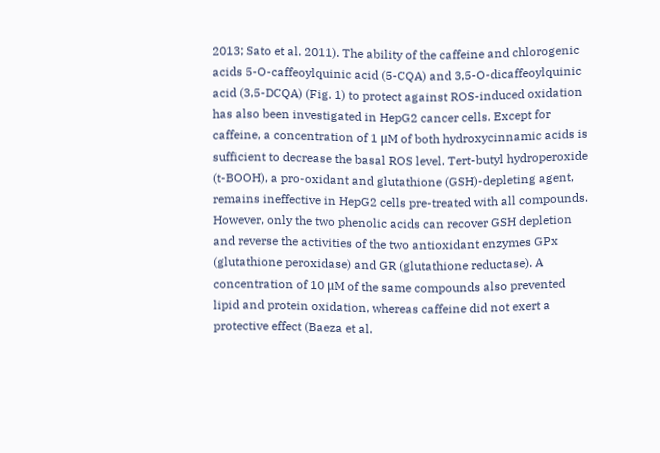2013; Sato et al. 2011). The ability of the caffeine and chlorogenic acids 5-O-caffeoylquinic acid (5-CQA) and 3,5-O-dicaffeoylquinic acid (3,5-DCQA) (Fig. 1) to protect against ROS-induced oxidation has also been investigated in HepG2 cancer cells. Except for caffeine, a concentration of 1 μM of both hydroxycinnamic acids is sufficient to decrease the basal ROS level. Tert-butyl hydroperoxide (t-BOOH), a pro-oxidant and glutathione (GSH)-depleting agent, remains ineffective in HepG2 cells pre-treated with all compounds. However, only the two phenolic acids can recover GSH depletion and reverse the activities of the two antioxidant enzymes GPx (glutathione peroxidase) and GR (glutathione reductase). A concentration of 10 μM of the same compounds also prevented lipid and protein oxidation, whereas caffeine did not exert a protective effect (Baeza et al.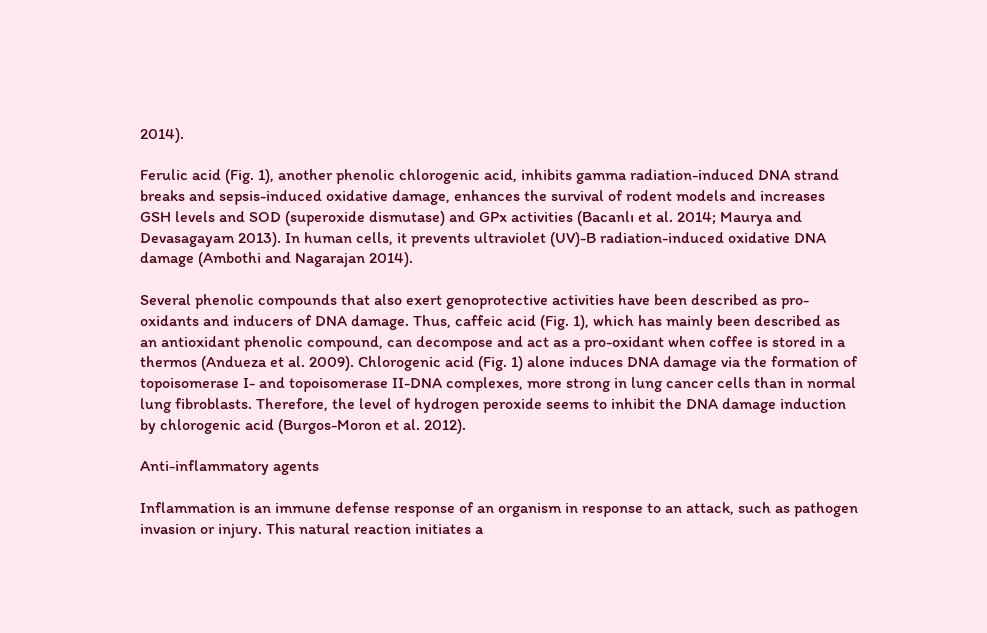2014).

Ferulic acid (Fig. 1), another phenolic chlorogenic acid, inhibits gamma radiation-induced DNA strand breaks and sepsis-induced oxidative damage, enhances the survival of rodent models and increases GSH levels and SOD (superoxide dismutase) and GPx activities (Bacanlı et al. 2014; Maurya and Devasagayam 2013). In human cells, it prevents ultraviolet (UV)-B radiation-induced oxidative DNA damage (Ambothi and Nagarajan 2014).

Several phenolic compounds that also exert genoprotective activities have been described as pro-oxidants and inducers of DNA damage. Thus, caffeic acid (Fig. 1), which has mainly been described as an antioxidant phenolic compound, can decompose and act as a pro-oxidant when coffee is stored in a thermos (Andueza et al. 2009). Chlorogenic acid (Fig. 1) alone induces DNA damage via the formation of topoisomerase I- and topoisomerase II-DNA complexes, more strong in lung cancer cells than in normal lung fibroblasts. Therefore, the level of hydrogen peroxide seems to inhibit the DNA damage induction by chlorogenic acid (Burgos-Moron et al. 2012).

Anti-inflammatory agents

Inflammation is an immune defense response of an organism in response to an attack, such as pathogen invasion or injury. This natural reaction initiates a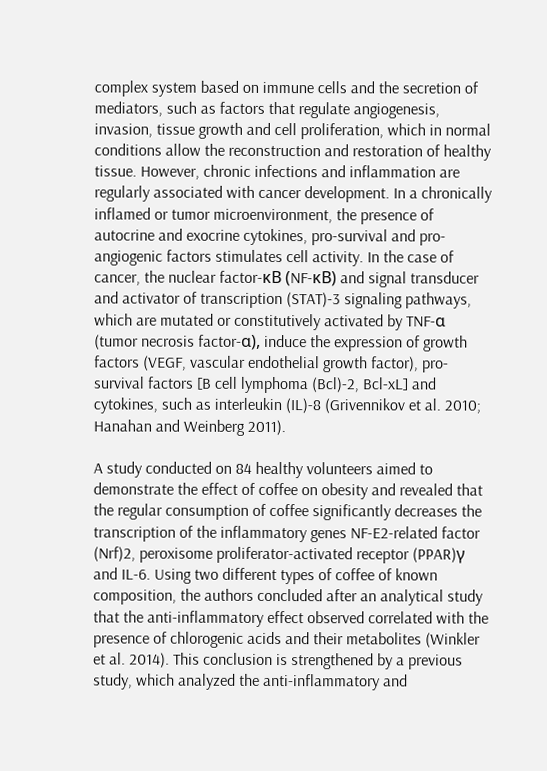complex system based on immune cells and the secretion of mediators, such as factors that regulate angiogenesis, invasion, tissue growth and cell proliferation, which in normal conditions allow the reconstruction and restoration of healthy tissue. However, chronic infections and inflammation are regularly associated with cancer development. In a chronically inflamed or tumor microenvironment, the presence of autocrine and exocrine cytokines, pro-survival and pro-angiogenic factors stimulates cell activity. In the case of cancer, the nuclear factor-κB (NF-κB) and signal transducer and activator of transcription (STAT)-3 signaling pathways, which are mutated or constitutively activated by TNF-α (tumor necrosis factor-α), induce the expression of growth factors (VEGF, vascular endothelial growth factor), pro-survival factors [B cell lymphoma (Bcl)-2, Bcl-xL] and cytokines, such as interleukin (IL)-8 (Grivennikov et al. 2010; Hanahan and Weinberg 2011).

A study conducted on 84 healthy volunteers aimed to demonstrate the effect of coffee on obesity and revealed that the regular consumption of coffee significantly decreases the transcription of the inflammatory genes NF-E2-related factor (Nrf)2, peroxisome proliferator-activated receptor (PPAR)γ and IL-6. Using two different types of coffee of known composition, the authors concluded after an analytical study that the anti-inflammatory effect observed correlated with the presence of chlorogenic acids and their metabolites (Winkler et al. 2014). This conclusion is strengthened by a previous study, which analyzed the anti-inflammatory and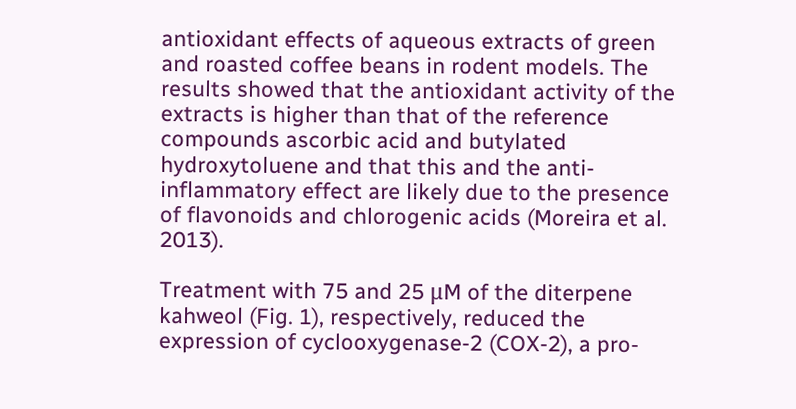antioxidant effects of aqueous extracts of green and roasted coffee beans in rodent models. The results showed that the antioxidant activity of the extracts is higher than that of the reference compounds ascorbic acid and butylated hydroxytoluene and that this and the anti-inflammatory effect are likely due to the presence of flavonoids and chlorogenic acids (Moreira et al. 2013).

Treatment with 75 and 25 μM of the diterpene kahweol (Fig. 1), respectively, reduced the expression of cyclooxygenase-2 (COX-2), a pro-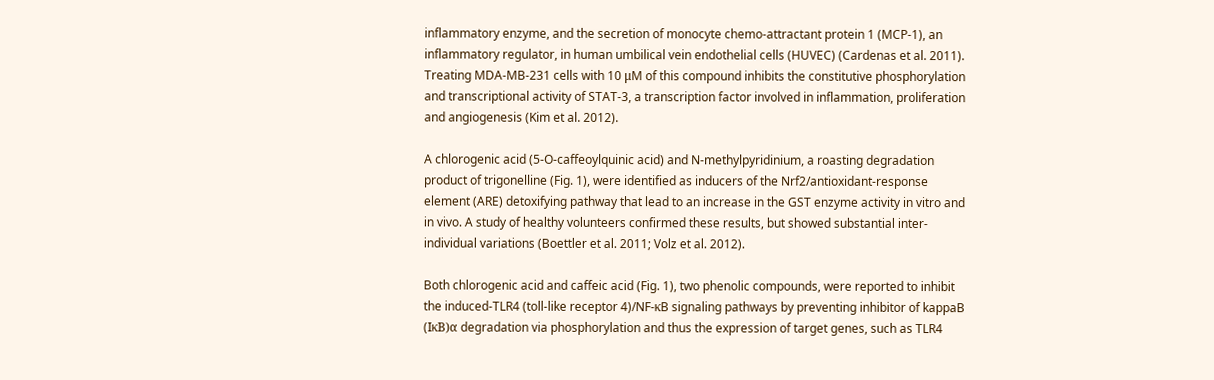inflammatory enzyme, and the secretion of monocyte chemo-attractant protein 1 (MCP-1), an inflammatory regulator, in human umbilical vein endothelial cells (HUVEC) (Cardenas et al. 2011). Treating MDA-MB-231 cells with 10 μM of this compound inhibits the constitutive phosphorylation and transcriptional activity of STAT-3, a transcription factor involved in inflammation, proliferation and angiogenesis (Kim et al. 2012).

A chlorogenic acid (5-O-caffeoylquinic acid) and N-methylpyridinium, a roasting degradation product of trigonelline (Fig. 1), were identified as inducers of the Nrf2/antioxidant-response element (ARE) detoxifying pathway that lead to an increase in the GST enzyme activity in vitro and in vivo. A study of healthy volunteers confirmed these results, but showed substantial inter-individual variations (Boettler et al. 2011; Volz et al. 2012).

Both chlorogenic acid and caffeic acid (Fig. 1), two phenolic compounds, were reported to inhibit the induced-TLR4 (toll-like receptor 4)/NF-κB signaling pathways by preventing inhibitor of kappaB (IκB)α degradation via phosphorylation and thus the expression of target genes, such as TLR4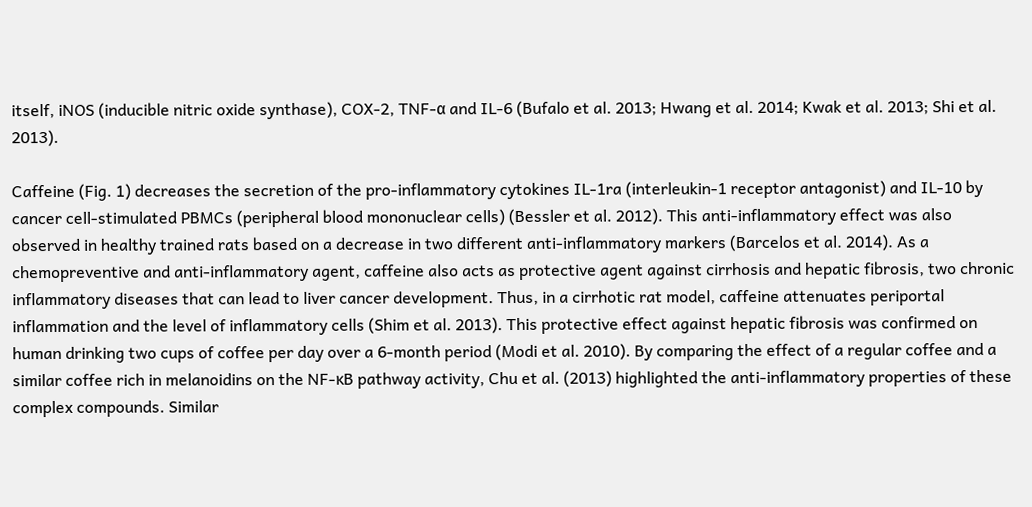itself, iNOS (inducible nitric oxide synthase), COX-2, TNF-α and IL-6 (Bufalo et al. 2013; Hwang et al. 2014; Kwak et al. 2013; Shi et al. 2013).

Caffeine (Fig. 1) decreases the secretion of the pro-inflammatory cytokines IL-1ra (interleukin-1 receptor antagonist) and IL-10 by cancer cell-stimulated PBMCs (peripheral blood mononuclear cells) (Bessler et al. 2012). This anti-inflammatory effect was also observed in healthy trained rats based on a decrease in two different anti-inflammatory markers (Barcelos et al. 2014). As a chemopreventive and anti-inflammatory agent, caffeine also acts as protective agent against cirrhosis and hepatic fibrosis, two chronic inflammatory diseases that can lead to liver cancer development. Thus, in a cirrhotic rat model, caffeine attenuates periportal inflammation and the level of inflammatory cells (Shim et al. 2013). This protective effect against hepatic fibrosis was confirmed on human drinking two cups of coffee per day over a 6-month period (Modi et al. 2010). By comparing the effect of a regular coffee and a similar coffee rich in melanoidins on the NF-κB pathway activity, Chu et al. (2013) highlighted the anti-inflammatory properties of these complex compounds. Similar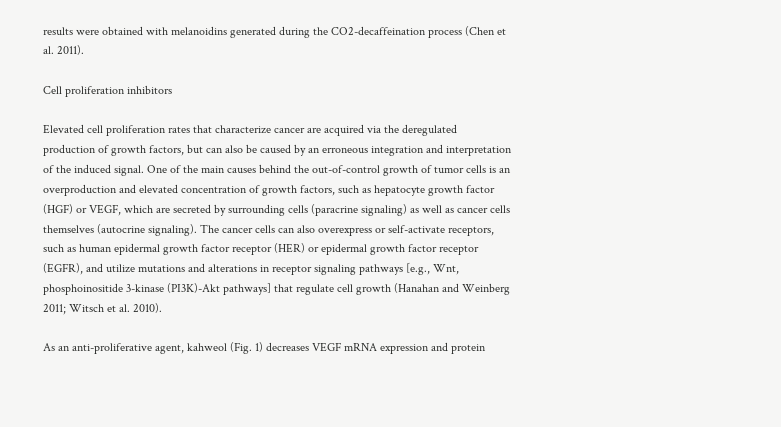results were obtained with melanoidins generated during the CO2-decaffeination process (Chen et al. 2011).

Cell proliferation inhibitors

Elevated cell proliferation rates that characterize cancer are acquired via the deregulated production of growth factors, but can also be caused by an erroneous integration and interpretation of the induced signal. One of the main causes behind the out-of-control growth of tumor cells is an overproduction and elevated concentration of growth factors, such as hepatocyte growth factor (HGF) or VEGF, which are secreted by surrounding cells (paracrine signaling) as well as cancer cells themselves (autocrine signaling). The cancer cells can also overexpress or self-activate receptors, such as human epidermal growth factor receptor (HER) or epidermal growth factor receptor (EGFR), and utilize mutations and alterations in receptor signaling pathways [e.g., Wnt, phosphoinositide 3-kinase (PI3K)-Akt pathways] that regulate cell growth (Hanahan and Weinberg 2011; Witsch et al. 2010).

As an anti-proliferative agent, kahweol (Fig. 1) decreases VEGF mRNA expression and protein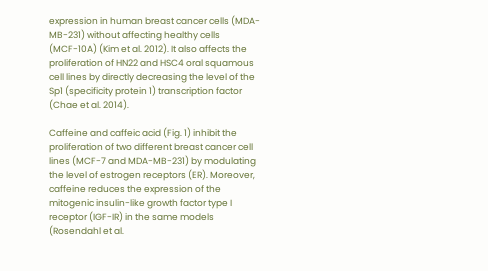expression in human breast cancer cells (MDA-MB-231) without affecting healthy cells (MCF-10A) (Kim et al. 2012). It also affects the proliferation of HN22 and HSC4 oral squamous cell lines by directly decreasing the level of the Sp1 (specificity protein 1) transcription factor (Chae et al. 2014).

Caffeine and caffeic acid (Fig. 1) inhibit the proliferation of two different breast cancer cell lines (MCF-7 and MDA-MB-231) by modulating the level of estrogen receptors (ER). Moreover, caffeine reduces the expression of the mitogenic insulin-like growth factor type I receptor (IGF-IR) in the same models (Rosendahl et al.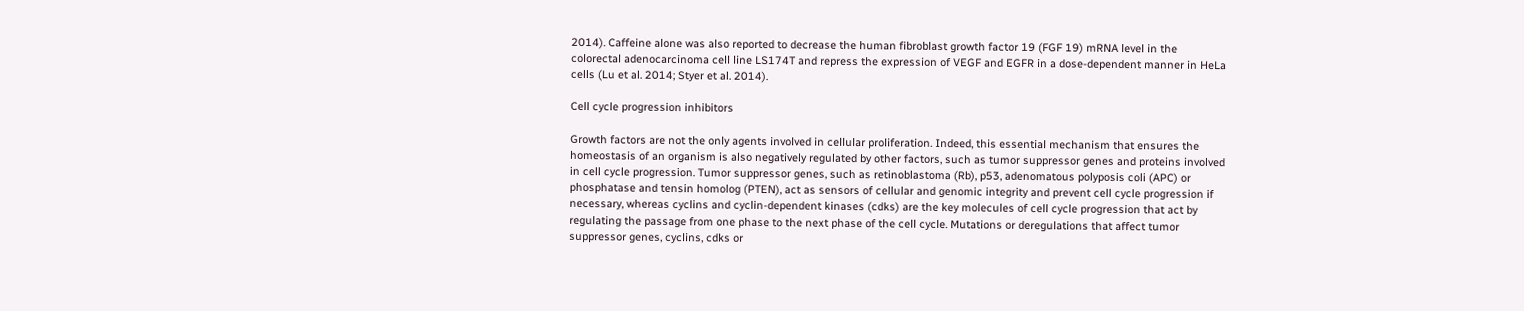2014). Caffeine alone was also reported to decrease the human fibroblast growth factor 19 (FGF 19) mRNA level in the colorectal adenocarcinoma cell line LS174T and repress the expression of VEGF and EGFR in a dose-dependent manner in HeLa cells (Lu et al. 2014; Styer et al. 2014).

Cell cycle progression inhibitors

Growth factors are not the only agents involved in cellular proliferation. Indeed, this essential mechanism that ensures the homeostasis of an organism is also negatively regulated by other factors, such as tumor suppressor genes and proteins involved in cell cycle progression. Tumor suppressor genes, such as retinoblastoma (Rb), p53, adenomatous polyposis coli (APC) or phosphatase and tensin homolog (PTEN), act as sensors of cellular and genomic integrity and prevent cell cycle progression if necessary, whereas cyclins and cyclin-dependent kinases (cdks) are the key molecules of cell cycle progression that act by regulating the passage from one phase to the next phase of the cell cycle. Mutations or deregulations that affect tumor suppressor genes, cyclins, cdks or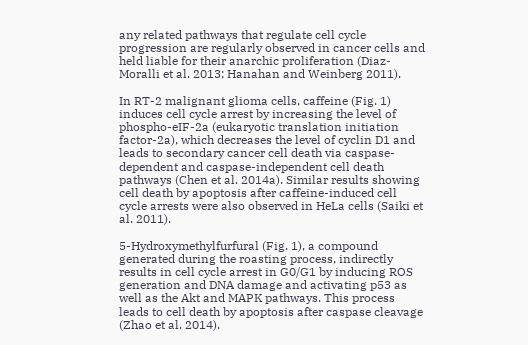any related pathways that regulate cell cycle progression are regularly observed in cancer cells and held liable for their anarchic proliferation (Diaz-Moralli et al. 2013; Hanahan and Weinberg 2011).

In RT-2 malignant glioma cells, caffeine (Fig. 1) induces cell cycle arrest by increasing the level of phospho-eIF-2a (eukaryotic translation initiation factor-2a), which decreases the level of cyclin D1 and leads to secondary cancer cell death via caspase-dependent and caspase-independent cell death pathways (Chen et al. 2014a). Similar results showing cell death by apoptosis after caffeine-induced cell cycle arrests were also observed in HeLa cells (Saiki et al. 2011).

5-Hydroxymethylfurfural (Fig. 1), a compound generated during the roasting process, indirectly results in cell cycle arrest in G0/G1 by inducing ROS generation and DNA damage and activating p53 as well as the Akt and MAPK pathways. This process leads to cell death by apoptosis after caspase cleavage (Zhao et al. 2014).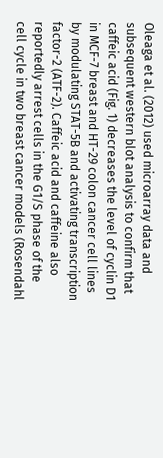Oleaga et al. (2012) used microarray data and subsequent western blot analysis to confirm that caffeic acid (Fig. 1) decreases the level of cyclin D1 in MCF-7 breast and HT-29 colon cancer cell lines by modulating STAT-5B and activating transcription factor-2 (ATF-2). Caffeic acid and caffeine also reportedly arrest cells in the G1/S phase of the cell cycle in two breast cancer models (Rosendahl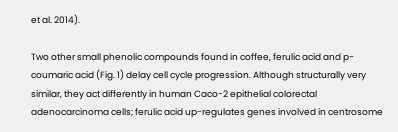et al. 2014).

Two other small phenolic compounds found in coffee, ferulic acid and p-coumaric acid (Fig. 1) delay cell cycle progression. Although structurally very similar, they act differently in human Caco-2 epithelial colorectal adenocarcinoma cells; ferulic acid up-regulates genes involved in centrosome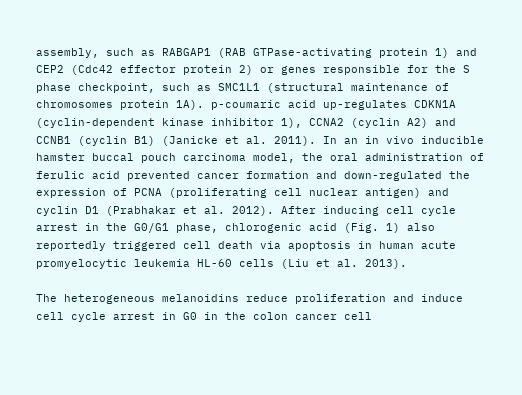assembly, such as RABGAP1 (RAB GTPase-activating protein 1) and CEP2 (Cdc42 effector protein 2) or genes responsible for the S phase checkpoint, such as SMC1L1 (structural maintenance of chromosomes protein 1A). p-coumaric acid up-regulates CDKN1A (cyclin-dependent kinase inhibitor 1), CCNA2 (cyclin A2) and CCNB1 (cyclin B1) (Janicke et al. 2011). In an in vivo inducible hamster buccal pouch carcinoma model, the oral administration of ferulic acid prevented cancer formation and down-regulated the expression of PCNA (proliferating cell nuclear antigen) and cyclin D1 (Prabhakar et al. 2012). After inducing cell cycle arrest in the G0/G1 phase, chlorogenic acid (Fig. 1) also reportedly triggered cell death via apoptosis in human acute promyelocytic leukemia HL-60 cells (Liu et al. 2013).

The heterogeneous melanoidins reduce proliferation and induce cell cycle arrest in G0 in the colon cancer cell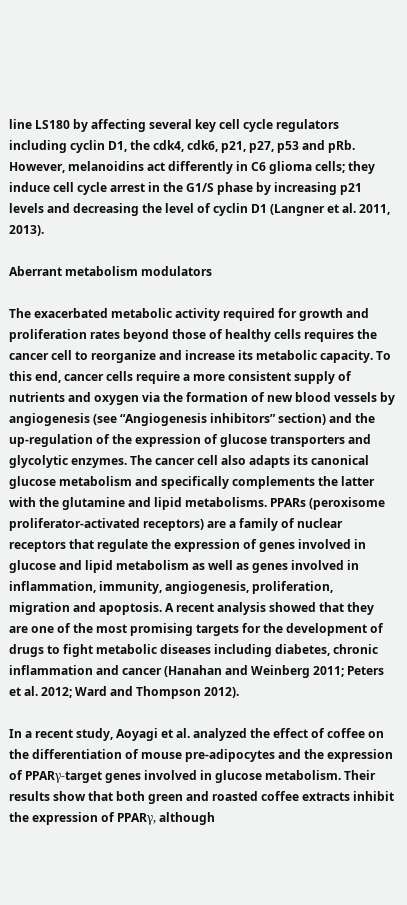line LS180 by affecting several key cell cycle regulators including cyclin D1, the cdk4, cdk6, p21, p27, p53 and pRb. However, melanoidins act differently in C6 glioma cells; they induce cell cycle arrest in the G1/S phase by increasing p21 levels and decreasing the level of cyclin D1 (Langner et al. 2011, 2013).

Aberrant metabolism modulators

The exacerbated metabolic activity required for growth and proliferation rates beyond those of healthy cells requires the cancer cell to reorganize and increase its metabolic capacity. To this end, cancer cells require a more consistent supply of nutrients and oxygen via the formation of new blood vessels by angiogenesis (see “Angiogenesis inhibitors” section) and the up-regulation of the expression of glucose transporters and glycolytic enzymes. The cancer cell also adapts its canonical glucose metabolism and specifically complements the latter with the glutamine and lipid metabolisms. PPARs (peroxisome proliferator-activated receptors) are a family of nuclear receptors that regulate the expression of genes involved in glucose and lipid metabolism as well as genes involved in inflammation, immunity, angiogenesis, proliferation, migration and apoptosis. A recent analysis showed that they are one of the most promising targets for the development of drugs to fight metabolic diseases including diabetes, chronic inflammation and cancer (Hanahan and Weinberg 2011; Peters et al. 2012; Ward and Thompson 2012).

In a recent study, Aoyagi et al. analyzed the effect of coffee on the differentiation of mouse pre-adipocytes and the expression of PPARγ-target genes involved in glucose metabolism. Their results show that both green and roasted coffee extracts inhibit the expression of PPARγ, although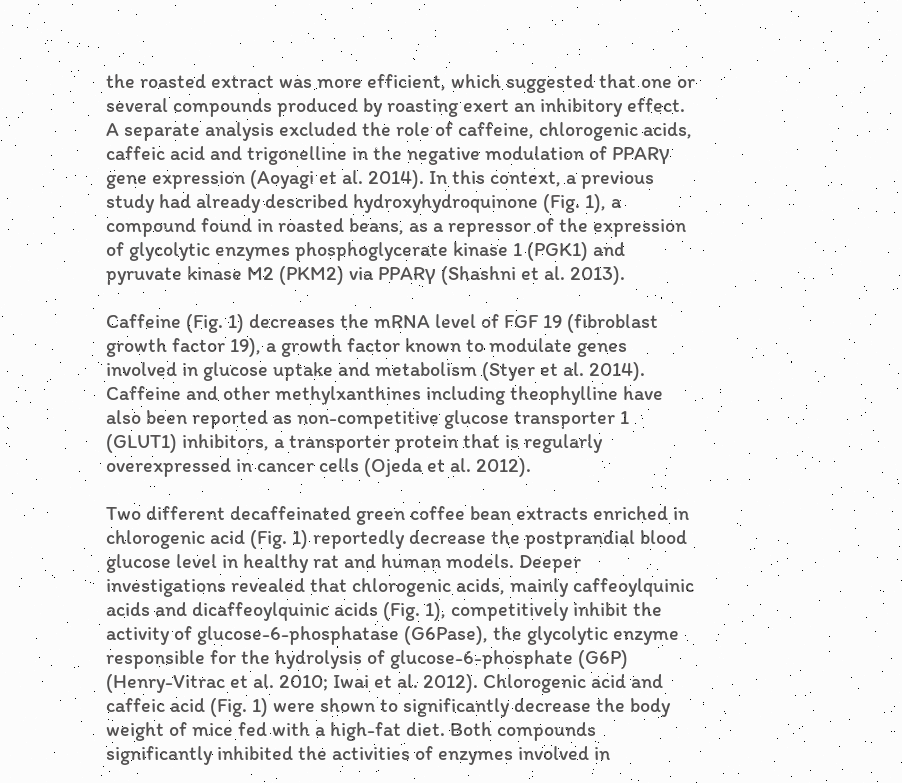the roasted extract was more efficient, which suggested that one or several compounds produced by roasting exert an inhibitory effect. A separate analysis excluded the role of caffeine, chlorogenic acids, caffeic acid and trigonelline in the negative modulation of PPARγ gene expression (Aoyagi et al. 2014). In this context, a previous study had already described hydroxyhydroquinone (Fig. 1), a compound found in roasted beans, as a repressor of the expression of glycolytic enzymes phosphoglycerate kinase 1 (PGK1) and pyruvate kinase M2 (PKM2) via PPARγ (Shashni et al. 2013).

Caffeine (Fig. 1) decreases the mRNA level of FGF 19 (fibroblast growth factor 19), a growth factor known to modulate genes involved in glucose uptake and metabolism (Styer et al. 2014). Caffeine and other methylxanthines including theophylline have also been reported as non-competitive glucose transporter 1 (GLUT1) inhibitors, a transporter protein that is regularly overexpressed in cancer cells (Ojeda et al. 2012).

Two different decaffeinated green coffee bean extracts enriched in chlorogenic acid (Fig. 1) reportedly decrease the postprandial blood glucose level in healthy rat and human models. Deeper investigations revealed that chlorogenic acids, mainly caffeoylquinic acids and dicaffeoylquinic acids (Fig. 1), competitively inhibit the activity of glucose-6-phosphatase (G6Pase), the glycolytic enzyme responsible for the hydrolysis of glucose-6-phosphate (G6P) (Henry-Vitrac et al. 2010; Iwai et al. 2012). Chlorogenic acid and caffeic acid (Fig. 1) were shown to significantly decrease the body weight of mice fed with a high-fat diet. Both compounds significantly inhibited the activities of enzymes involved in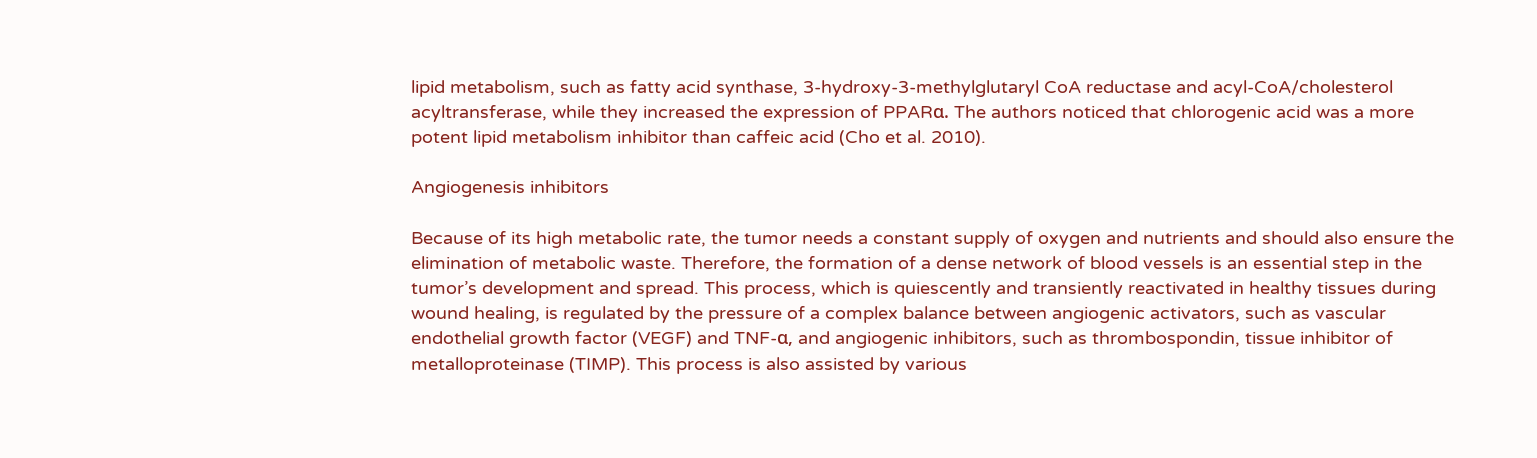lipid metabolism, such as fatty acid synthase, 3-hydroxy-3-methylglutaryl CoA reductase and acyl-CoA/cholesterol acyltransferase, while they increased the expression of PPARα. The authors noticed that chlorogenic acid was a more potent lipid metabolism inhibitor than caffeic acid (Cho et al. 2010).

Angiogenesis inhibitors

Because of its high metabolic rate, the tumor needs a constant supply of oxygen and nutrients and should also ensure the elimination of metabolic waste. Therefore, the formation of a dense network of blood vessels is an essential step in the tumor’s development and spread. This process, which is quiescently and transiently reactivated in healthy tissues during wound healing, is regulated by the pressure of a complex balance between angiogenic activators, such as vascular endothelial growth factor (VEGF) and TNF-α, and angiogenic inhibitors, such as thrombospondin, tissue inhibitor of metalloproteinase (TIMP). This process is also assisted by various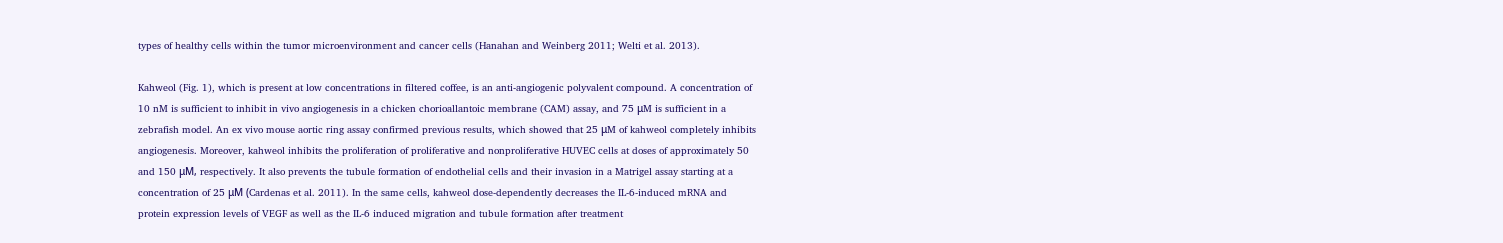types of healthy cells within the tumor microenvironment and cancer cells (Hanahan and Weinberg 2011; Welti et al. 2013).

Kahweol (Fig. 1), which is present at low concentrations in filtered coffee, is an anti-angiogenic polyvalent compound. A concentration of 10 nM is sufficient to inhibit in vivo angiogenesis in a chicken chorioallantoic membrane (CAM) assay, and 75 μM is sufficient in a zebrafish model. An ex vivo mouse aortic ring assay confirmed previous results, which showed that 25 μM of kahweol completely inhibits angiogenesis. Moreover, kahweol inhibits the proliferation of proliferative and nonproliferative HUVEC cells at doses of approximately 50 and 150 μM, respectively. It also prevents the tubule formation of endothelial cells and their invasion in a Matrigel assay starting at a concentration of 25 μM (Cardenas et al. 2011). In the same cells, kahweol dose-dependently decreases the IL-6-induced mRNA and protein expression levels of VEGF as well as the IL-6 induced migration and tubule formation after treatment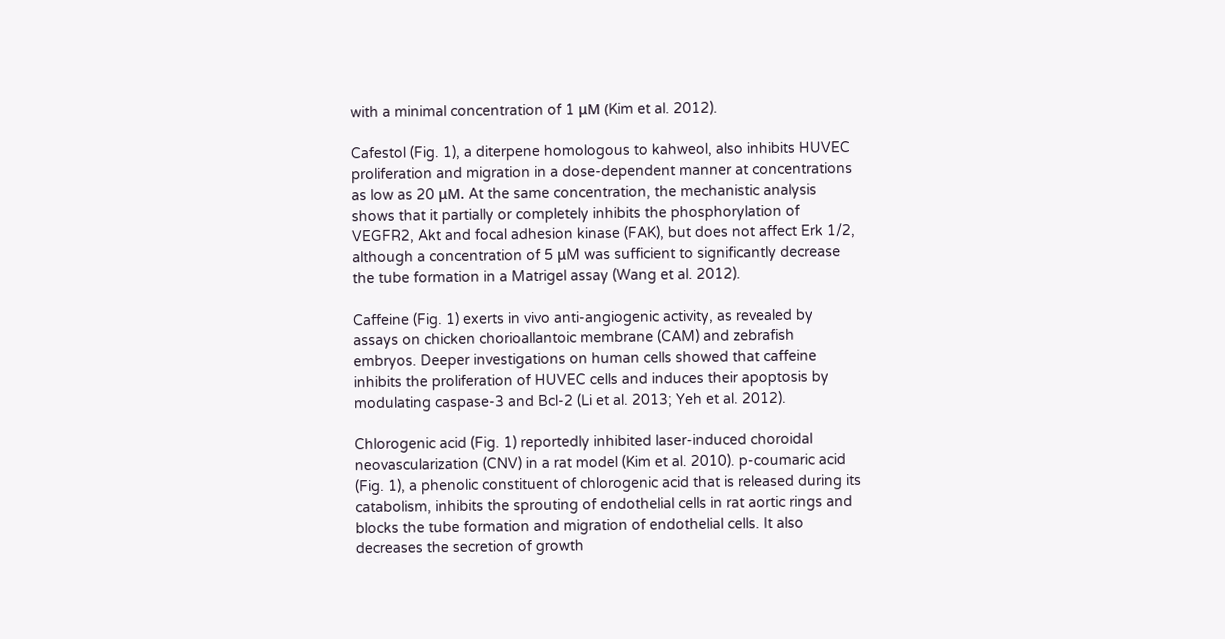with a minimal concentration of 1 μM (Kim et al. 2012).

Cafestol (Fig. 1), a diterpene homologous to kahweol, also inhibits HUVEC proliferation and migration in a dose-dependent manner at concentrations as low as 20 μM. At the same concentration, the mechanistic analysis shows that it partially or completely inhibits the phosphorylation of VEGFR2, Akt and focal adhesion kinase (FAK), but does not affect Erk 1/2, although a concentration of 5 μM was sufficient to significantly decrease the tube formation in a Matrigel assay (Wang et al. 2012).

Caffeine (Fig. 1) exerts in vivo anti-angiogenic activity, as revealed by assays on chicken chorioallantoic membrane (CAM) and zebrafish embryos. Deeper investigations on human cells showed that caffeine inhibits the proliferation of HUVEC cells and induces their apoptosis by modulating caspase-3 and Bcl-2 (Li et al. 2013; Yeh et al. 2012).

Chlorogenic acid (Fig. 1) reportedly inhibited laser-induced choroidal neovascularization (CNV) in a rat model (Kim et al. 2010). p-coumaric acid (Fig. 1), a phenolic constituent of chlorogenic acid that is released during its catabolism, inhibits the sprouting of endothelial cells in rat aortic rings and blocks the tube formation and migration of endothelial cells. It also decreases the secretion of growth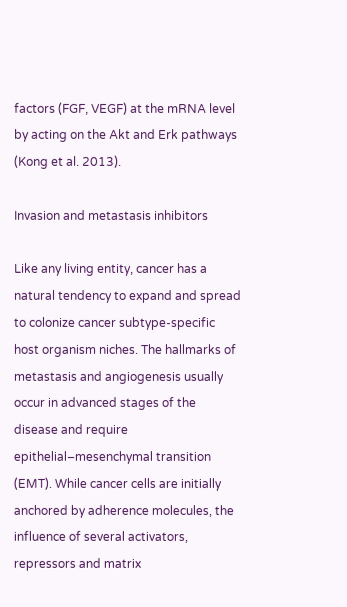factors (FGF, VEGF) at the mRNA level by acting on the Akt and Erk pathways (Kong et al. 2013).

Invasion and metastasis inhibitors

Like any living entity, cancer has a natural tendency to expand and spread to colonize cancer subtype-specific host organism niches. The hallmarks of metastasis and angiogenesis usually occur in advanced stages of the disease and require epithelial–mesenchymal transition (EMT). While cancer cells are initially anchored by adherence molecules, the influence of several activators, repressors and matrix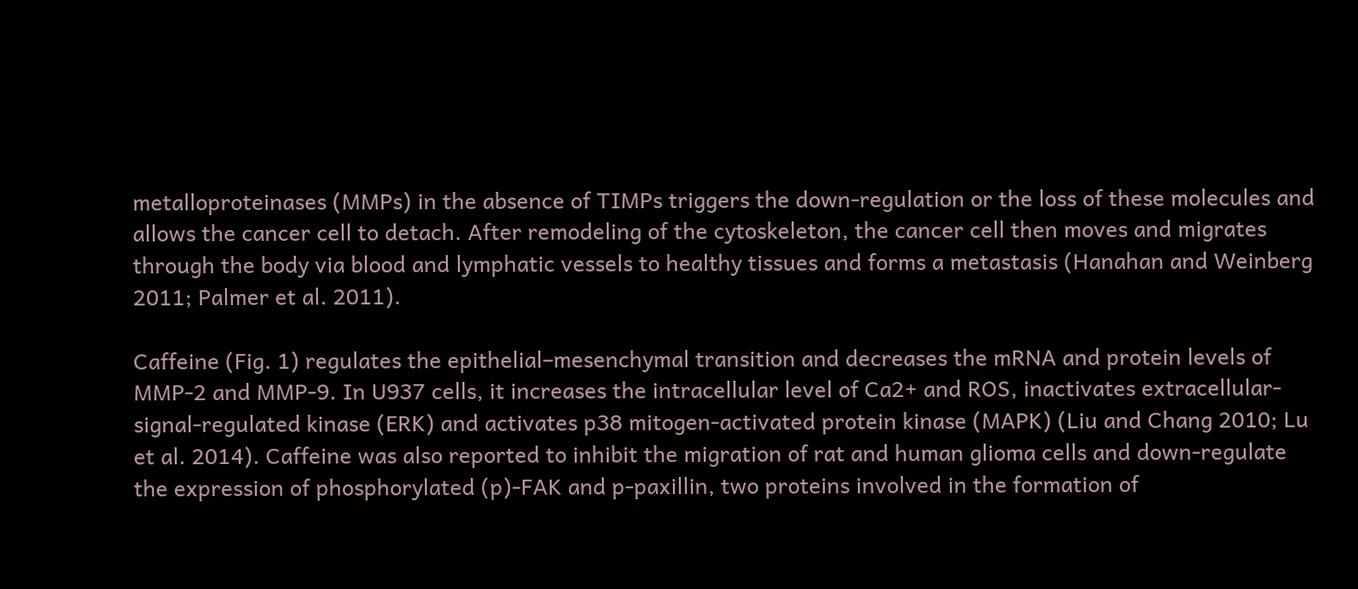metalloproteinases (MMPs) in the absence of TIMPs triggers the down-regulation or the loss of these molecules and allows the cancer cell to detach. After remodeling of the cytoskeleton, the cancer cell then moves and migrates through the body via blood and lymphatic vessels to healthy tissues and forms a metastasis (Hanahan and Weinberg 2011; Palmer et al. 2011).

Caffeine (Fig. 1) regulates the epithelial–mesenchymal transition and decreases the mRNA and protein levels of MMP-2 and MMP-9. In U937 cells, it increases the intracellular level of Ca2+ and ROS, inactivates extracellular-signal-regulated kinase (ERK) and activates p38 mitogen-activated protein kinase (MAPK) (Liu and Chang 2010; Lu et al. 2014). Caffeine was also reported to inhibit the migration of rat and human glioma cells and down-regulate the expression of phosphorylated (p)-FAK and p-paxillin, two proteins involved in the formation of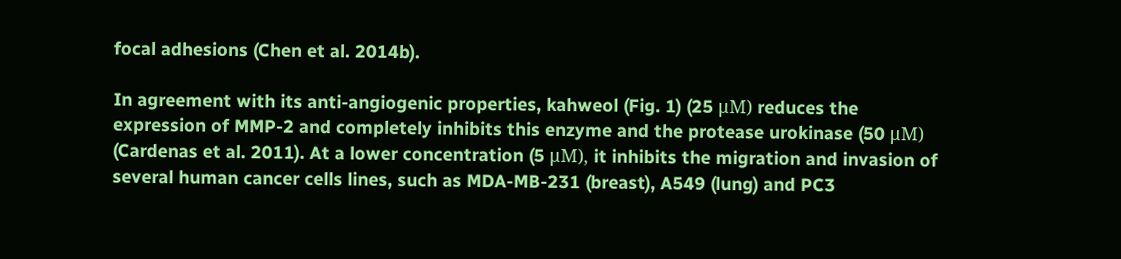focal adhesions (Chen et al. 2014b).

In agreement with its anti-angiogenic properties, kahweol (Fig. 1) (25 μM) reduces the expression of MMP-2 and completely inhibits this enzyme and the protease urokinase (50 μM) (Cardenas et al. 2011). At a lower concentration (5 μM), it inhibits the migration and invasion of several human cancer cells lines, such as MDA-MB-231 (breast), A549 (lung) and PC3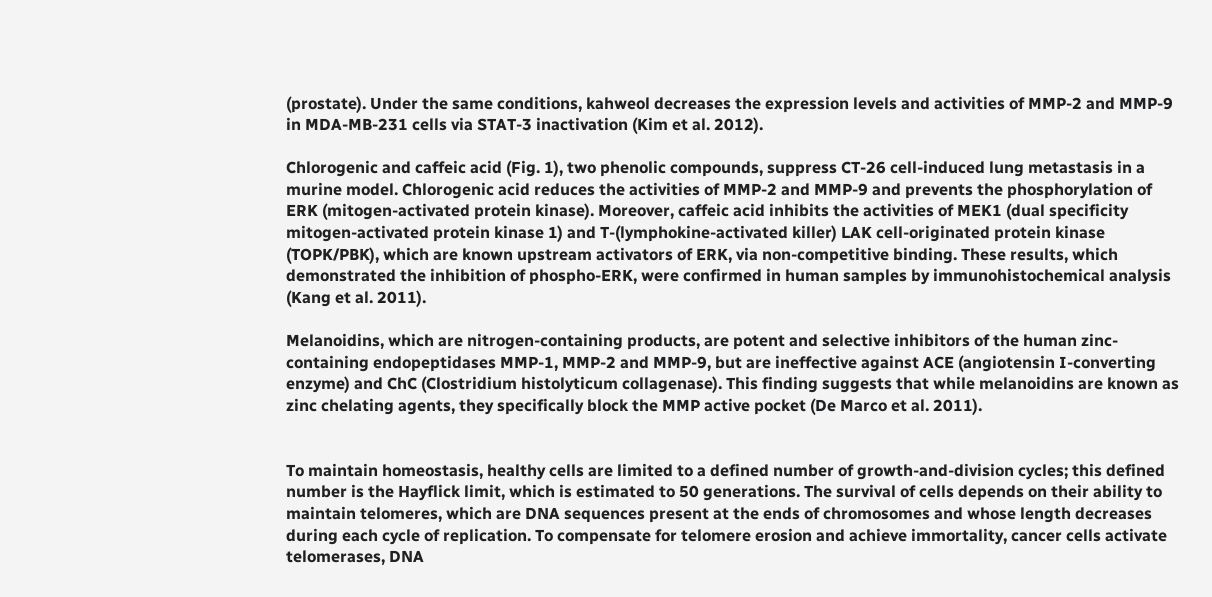(prostate). Under the same conditions, kahweol decreases the expression levels and activities of MMP-2 and MMP-9 in MDA-MB-231 cells via STAT-3 inactivation (Kim et al. 2012).

Chlorogenic and caffeic acid (Fig. 1), two phenolic compounds, suppress CT-26 cell-induced lung metastasis in a murine model. Chlorogenic acid reduces the activities of MMP-2 and MMP-9 and prevents the phosphorylation of ERK (mitogen-activated protein kinase). Moreover, caffeic acid inhibits the activities of MEK1 (dual specificity mitogen-activated protein kinase 1) and T-(lymphokine-activated killer) LAK cell-originated protein kinase (TOPK/PBK), which are known upstream activators of ERK, via non-competitive binding. These results, which demonstrated the inhibition of phospho-ERK, were confirmed in human samples by immunohistochemical analysis (Kang et al. 2011).

Melanoidins, which are nitrogen-containing products, are potent and selective inhibitors of the human zinc-containing endopeptidases MMP-1, MMP-2 and MMP-9, but are ineffective against ACE (angiotensin I-converting enzyme) and ChC (Clostridium histolyticum collagenase). This finding suggests that while melanoidins are known as zinc chelating agents, they specifically block the MMP active pocket (De Marco et al. 2011).


To maintain homeostasis, healthy cells are limited to a defined number of growth-and-division cycles; this defined number is the Hayflick limit, which is estimated to 50 generations. The survival of cells depends on their ability to maintain telomeres, which are DNA sequences present at the ends of chromosomes and whose length decreases during each cycle of replication. To compensate for telomere erosion and achieve immortality, cancer cells activate telomerases, DNA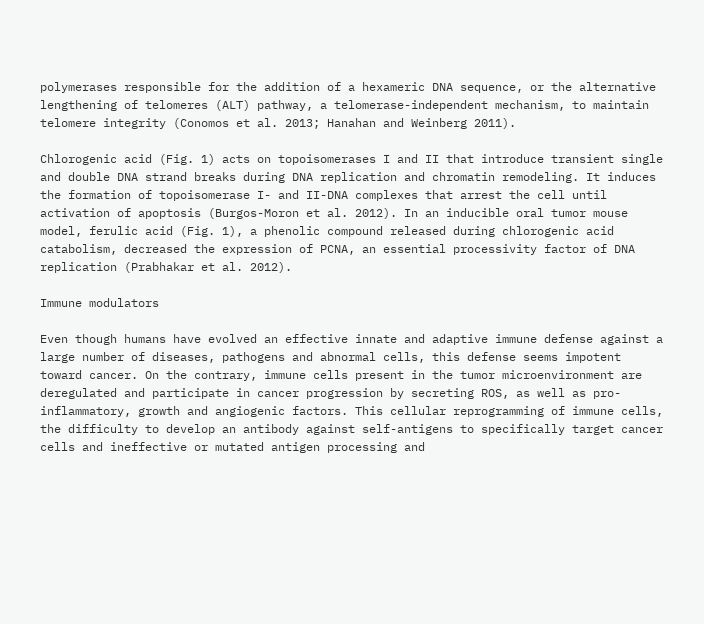polymerases responsible for the addition of a hexameric DNA sequence, or the alternative lengthening of telomeres (ALT) pathway, a telomerase-independent mechanism, to maintain telomere integrity (Conomos et al. 2013; Hanahan and Weinberg 2011).

Chlorogenic acid (Fig. 1) acts on topoisomerases I and II that introduce transient single and double DNA strand breaks during DNA replication and chromatin remodeling. It induces the formation of topoisomerase I- and II-DNA complexes that arrest the cell until activation of apoptosis (Burgos-Moron et al. 2012). In an inducible oral tumor mouse model, ferulic acid (Fig. 1), a phenolic compound released during chlorogenic acid catabolism, decreased the expression of PCNA, an essential processivity factor of DNA replication (Prabhakar et al. 2012).

Immune modulators

Even though humans have evolved an effective innate and adaptive immune defense against a large number of diseases, pathogens and abnormal cells, this defense seems impotent toward cancer. On the contrary, immune cells present in the tumor microenvironment are deregulated and participate in cancer progression by secreting ROS, as well as pro-inflammatory, growth and angiogenic factors. This cellular reprogramming of immune cells, the difficulty to develop an antibody against self-antigens to specifically target cancer cells and ineffective or mutated antigen processing and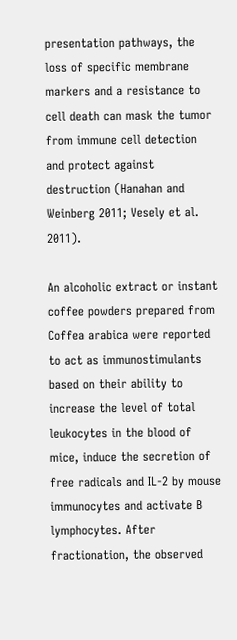presentation pathways, the loss of specific membrane markers and a resistance to cell death can mask the tumor from immune cell detection and protect against destruction (Hanahan and Weinberg 2011; Vesely et al. 2011).

An alcoholic extract or instant coffee powders prepared from Coffea arabica were reported to act as immunostimulants based on their ability to increase the level of total leukocytes in the blood of mice, induce the secretion of free radicals and IL-2 by mouse immunocytes and activate B lymphocytes. After fractionation, the observed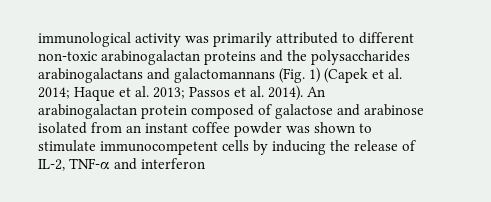immunological activity was primarily attributed to different non-toxic arabinogalactan proteins and the polysaccharides arabinogalactans and galactomannans (Fig. 1) (Capek et al. 2014; Haque et al. 2013; Passos et al. 2014). An arabinogalactan protein composed of galactose and arabinose isolated from an instant coffee powder was shown to stimulate immunocompetent cells by inducing the release of IL-2, TNF-α and interferon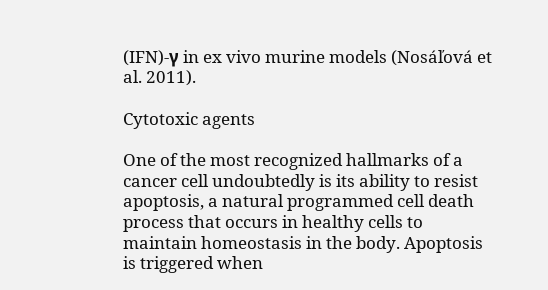(IFN)-γ in ex vivo murine models (Nosáľová et al. 2011).

Cytotoxic agents

One of the most recognized hallmarks of a cancer cell undoubtedly is its ability to resist apoptosis, a natural programmed cell death process that occurs in healthy cells to maintain homeostasis in the body. Apoptosis is triggered when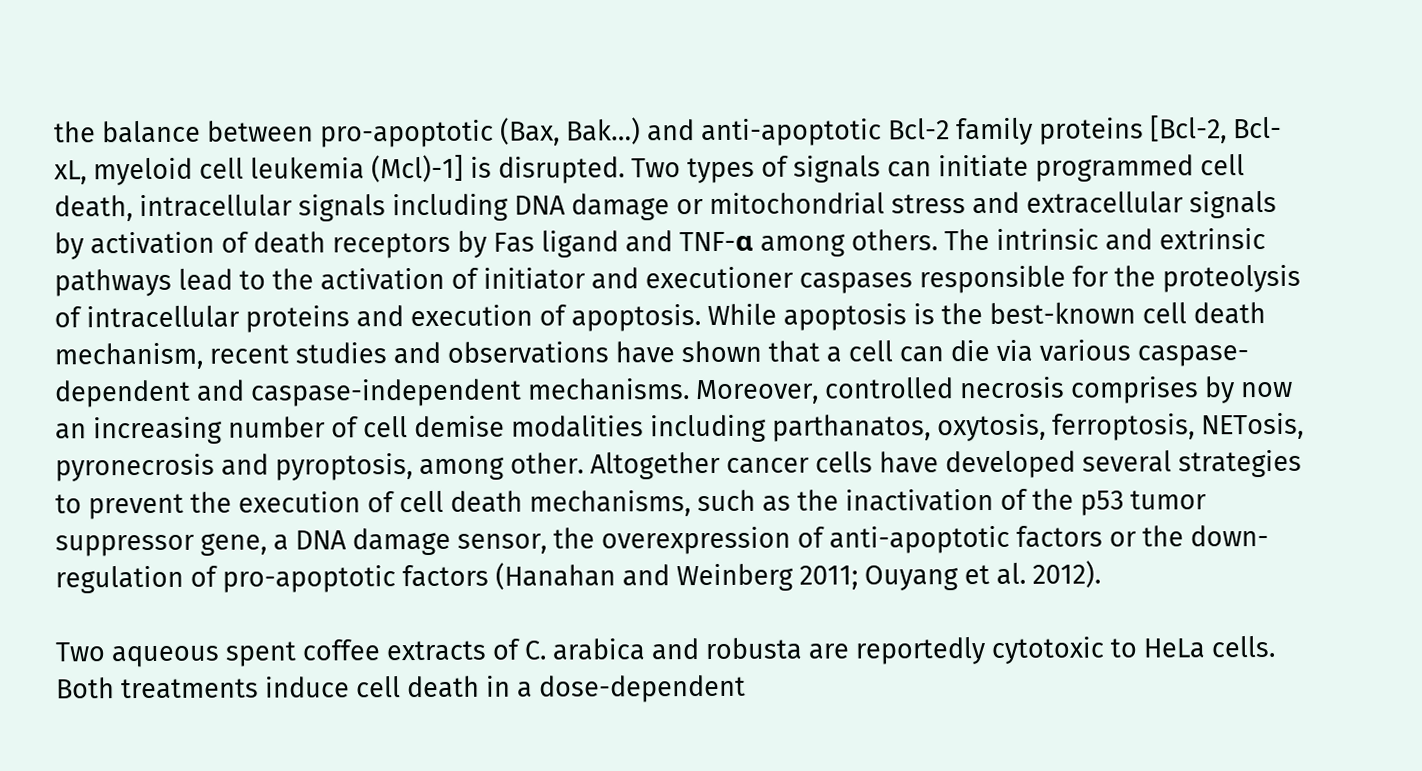the balance between pro-apoptotic (Bax, Bak…) and anti-apoptotic Bcl-2 family proteins [Bcl-2, Bcl-xL, myeloid cell leukemia (Mcl)-1] is disrupted. Two types of signals can initiate programmed cell death, intracellular signals including DNA damage or mitochondrial stress and extracellular signals by activation of death receptors by Fas ligand and TNF-α among others. The intrinsic and extrinsic pathways lead to the activation of initiator and executioner caspases responsible for the proteolysis of intracellular proteins and execution of apoptosis. While apoptosis is the best-known cell death mechanism, recent studies and observations have shown that a cell can die via various caspase-dependent and caspase-independent mechanisms. Moreover, controlled necrosis comprises by now an increasing number of cell demise modalities including parthanatos, oxytosis, ferroptosis, NETosis, pyronecrosis and pyroptosis, among other. Altogether cancer cells have developed several strategies to prevent the execution of cell death mechanisms, such as the inactivation of the p53 tumor suppressor gene, a DNA damage sensor, the overexpression of anti-apoptotic factors or the down-regulation of pro-apoptotic factors (Hanahan and Weinberg 2011; Ouyang et al. 2012).

Two aqueous spent coffee extracts of C. arabica and robusta are reportedly cytotoxic to HeLa cells. Both treatments induce cell death in a dose-dependent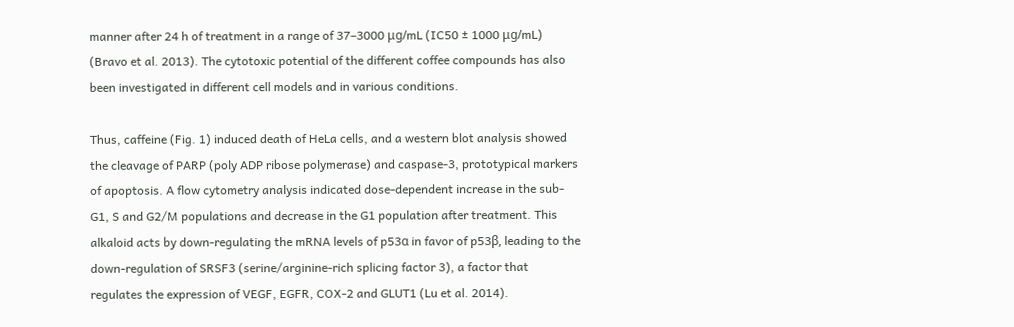manner after 24 h of treatment in a range of 37–3000 μg/mL (IC50 ± 1000 μg/mL) (Bravo et al. 2013). The cytotoxic potential of the different coffee compounds has also been investigated in different cell models and in various conditions.

Thus, caffeine (Fig. 1) induced death of HeLa cells, and a western blot analysis showed the cleavage of PARP (poly ADP ribose polymerase) and caspase-3, prototypical markers of apoptosis. A flow cytometry analysis indicated dose-dependent increase in the sub-G1, S and G2/M populations and decrease in the G1 population after treatment. This alkaloid acts by down-regulating the mRNA levels of p53α in favor of p53β, leading to the down-regulation of SRSF3 (serine/arginine-rich splicing factor 3), a factor that regulates the expression of VEGF, EGFR, COX-2 and GLUT1 (Lu et al. 2014).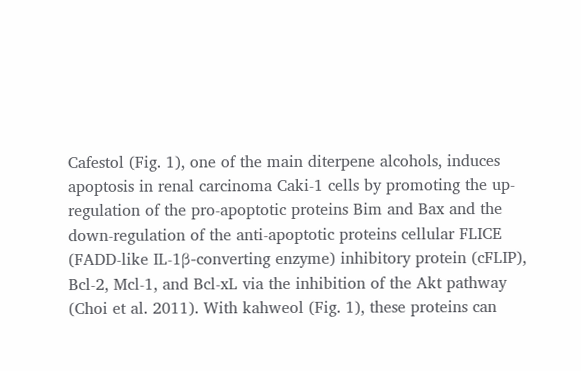Cafestol (Fig. 1), one of the main diterpene alcohols, induces apoptosis in renal carcinoma Caki-1 cells by promoting the up-regulation of the pro-apoptotic proteins Bim and Bax and the down-regulation of the anti-apoptotic proteins cellular FLICE (FADD-like IL-1β-converting enzyme) inhibitory protein (cFLIP), Bcl-2, Mcl-1, and Bcl-xL via the inhibition of the Akt pathway (Choi et al. 2011). With kahweol (Fig. 1), these proteins can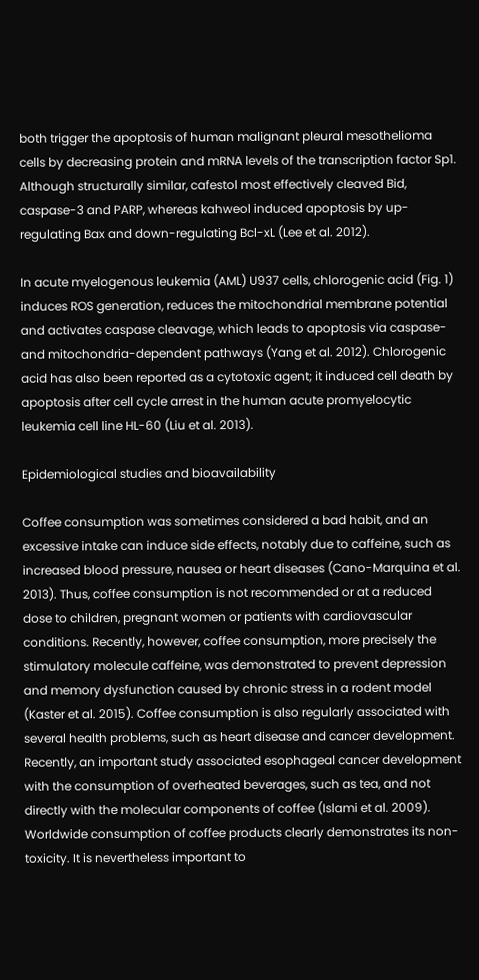both trigger the apoptosis of human malignant pleural mesothelioma cells by decreasing protein and mRNA levels of the transcription factor Sp1. Although structurally similar, cafestol most effectively cleaved Bid, caspase-3 and PARP, whereas kahweol induced apoptosis by up-regulating Bax and down-regulating Bcl-xL (Lee et al. 2012).

In acute myelogenous leukemia (AML) U937 cells, chlorogenic acid (Fig. 1) induces ROS generation, reduces the mitochondrial membrane potential and activates caspase cleavage, which leads to apoptosis via caspase- and mitochondria-dependent pathways (Yang et al. 2012). Chlorogenic acid has also been reported as a cytotoxic agent; it induced cell death by apoptosis after cell cycle arrest in the human acute promyelocytic leukemia cell line HL-60 (Liu et al. 2013).

Epidemiological studies and bioavailability

Coffee consumption was sometimes considered a bad habit, and an excessive intake can induce side effects, notably due to caffeine, such as increased blood pressure, nausea or heart diseases (Cano-Marquina et al. 2013). Thus, coffee consumption is not recommended or at a reduced dose to children, pregnant women or patients with cardiovascular conditions. Recently, however, coffee consumption, more precisely the stimulatory molecule caffeine, was demonstrated to prevent depression and memory dysfunction caused by chronic stress in a rodent model (Kaster et al. 2015). Coffee consumption is also regularly associated with several health problems, such as heart disease and cancer development. Recently, an important study associated esophageal cancer development with the consumption of overheated beverages, such as tea, and not directly with the molecular components of coffee (Islami et al. 2009). Worldwide consumption of coffee products clearly demonstrates its non-toxicity. It is nevertheless important to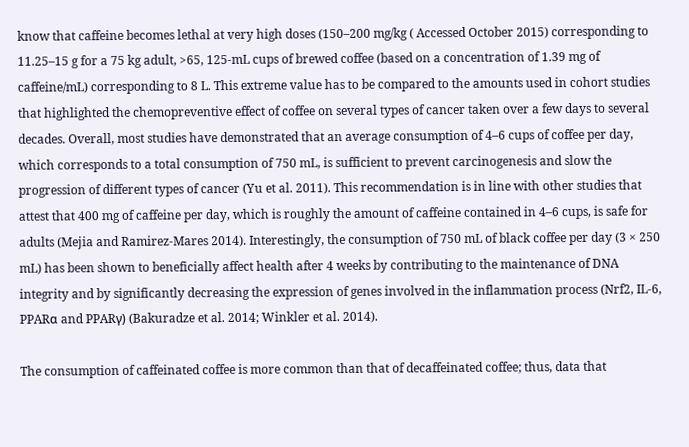know that caffeine becomes lethal at very high doses (150–200 mg/kg ( Accessed October 2015) corresponding to 11.25–15 g for a 75 kg adult, >65, 125-mL cups of brewed coffee (based on a concentration of 1.39 mg of caffeine/mL) corresponding to 8 L. This extreme value has to be compared to the amounts used in cohort studies that highlighted the chemopreventive effect of coffee on several types of cancer taken over a few days to several decades. Overall, most studies have demonstrated that an average consumption of 4–6 cups of coffee per day, which corresponds to a total consumption of 750 mL, is sufficient to prevent carcinogenesis and slow the progression of different types of cancer (Yu et al. 2011). This recommendation is in line with other studies that attest that 400 mg of caffeine per day, which is roughly the amount of caffeine contained in 4–6 cups, is safe for adults (Mejia and Ramirez-Mares 2014). Interestingly, the consumption of 750 mL of black coffee per day (3 × 250 mL) has been shown to beneficially affect health after 4 weeks by contributing to the maintenance of DNA integrity and by significantly decreasing the expression of genes involved in the inflammation process (Nrf2, IL-6, PPARα and PPARγ) (Bakuradze et al. 2014; Winkler et al. 2014).

The consumption of caffeinated coffee is more common than that of decaffeinated coffee; thus, data that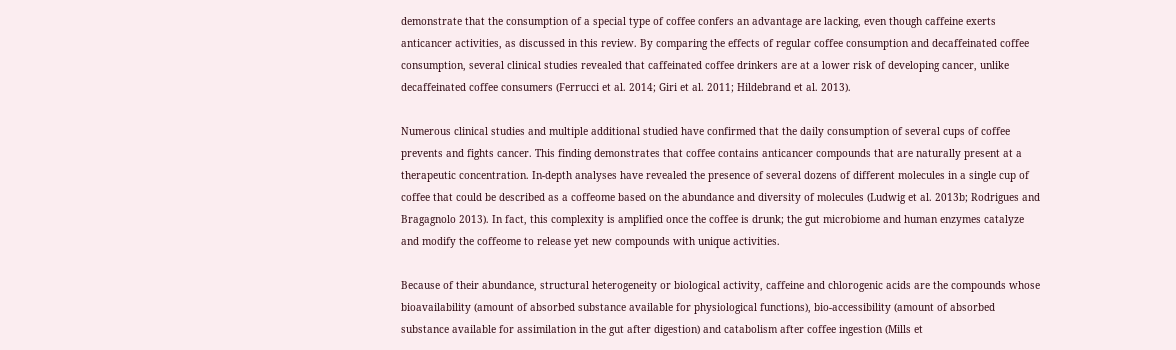demonstrate that the consumption of a special type of coffee confers an advantage are lacking, even though caffeine exerts anticancer activities, as discussed in this review. By comparing the effects of regular coffee consumption and decaffeinated coffee consumption, several clinical studies revealed that caffeinated coffee drinkers are at a lower risk of developing cancer, unlike decaffeinated coffee consumers (Ferrucci et al. 2014; Giri et al. 2011; Hildebrand et al. 2013).

Numerous clinical studies and multiple additional studied have confirmed that the daily consumption of several cups of coffee prevents and fights cancer. This finding demonstrates that coffee contains anticancer compounds that are naturally present at a therapeutic concentration. In-depth analyses have revealed the presence of several dozens of different molecules in a single cup of coffee that could be described as a coffeome based on the abundance and diversity of molecules (Ludwig et al. 2013b; Rodrigues and Bragagnolo 2013). In fact, this complexity is amplified once the coffee is drunk; the gut microbiome and human enzymes catalyze and modify the coffeome to release yet new compounds with unique activities.

Because of their abundance, structural heterogeneity or biological activity, caffeine and chlorogenic acids are the compounds whose bioavailability (amount of absorbed substance available for physiological functions), bio-accessibility (amount of absorbed substance available for assimilation in the gut after digestion) and catabolism after coffee ingestion (Mills et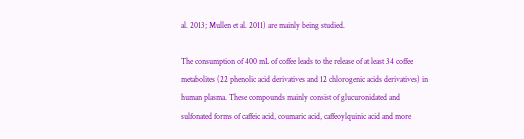al. 2013; Mullen et al. 2011) are mainly being studied.

The consumption of 400 mL of coffee leads to the release of at least 34 coffee metabolites (22 phenolic acid derivatives and 12 chlorogenic acids derivatives) in human plasma. These compounds mainly consist of glucuronidated and sulfonated forms of caffeic acid, coumaric acid, caffeoylquinic acid and more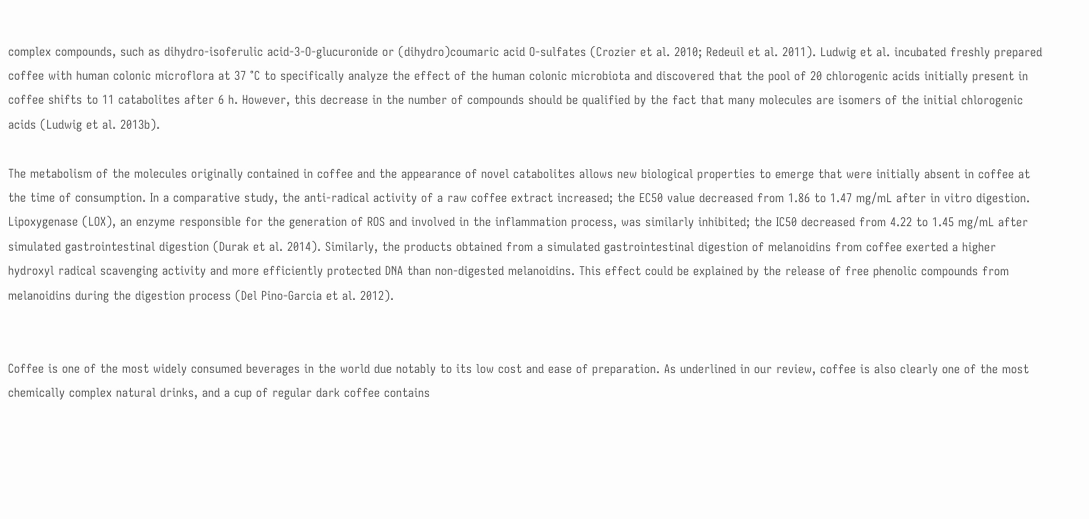complex compounds, such as dihydro-isoferulic acid-3-O-glucuronide or (dihydro)coumaric acid O-sulfates (Crozier et al. 2010; Redeuil et al. 2011). Ludwig et al. incubated freshly prepared coffee with human colonic microflora at 37 °C to specifically analyze the effect of the human colonic microbiota and discovered that the pool of 20 chlorogenic acids initially present in coffee shifts to 11 catabolites after 6 h. However, this decrease in the number of compounds should be qualified by the fact that many molecules are isomers of the initial chlorogenic acids (Ludwig et al. 2013b).

The metabolism of the molecules originally contained in coffee and the appearance of novel catabolites allows new biological properties to emerge that were initially absent in coffee at the time of consumption. In a comparative study, the anti-radical activity of a raw coffee extract increased; the EC50 value decreased from 1.86 to 1.47 mg/mL after in vitro digestion. Lipoxygenase (LOX), an enzyme responsible for the generation of ROS and involved in the inflammation process, was similarly inhibited; the IC50 decreased from 4.22 to 1.45 mg/mL after simulated gastrointestinal digestion (Durak et al. 2014). Similarly, the products obtained from a simulated gastrointestinal digestion of melanoidins from coffee exerted a higher hydroxyl radical scavenging activity and more efficiently protected DNA than non-digested melanoidins. This effect could be explained by the release of free phenolic compounds from melanoidins during the digestion process (Del Pino-Garcia et al. 2012).


Coffee is one of the most widely consumed beverages in the world due notably to its low cost and ease of preparation. As underlined in our review, coffee is also clearly one of the most chemically complex natural drinks, and a cup of regular dark coffee contains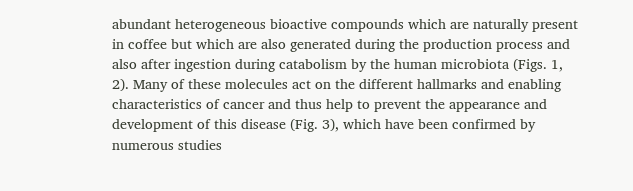abundant heterogeneous bioactive compounds which are naturally present in coffee but which are also generated during the production process and also after ingestion during catabolism by the human microbiota (Figs. 1, 2). Many of these molecules act on the different hallmarks and enabling characteristics of cancer and thus help to prevent the appearance and development of this disease (Fig. 3), which have been confirmed by numerous studies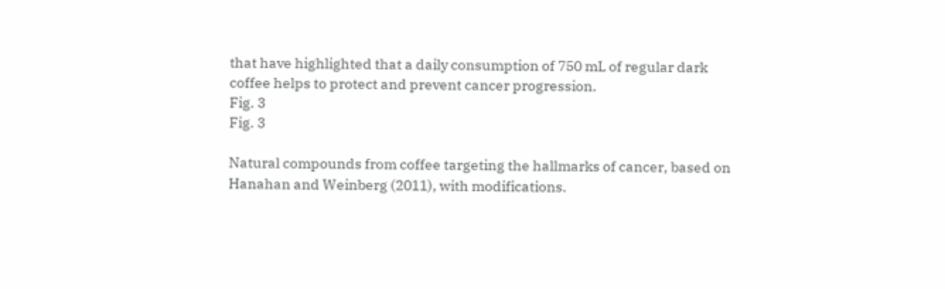that have highlighted that a daily consumption of 750 mL of regular dark coffee helps to protect and prevent cancer progression.
Fig. 3
Fig. 3

Natural compounds from coffee targeting the hallmarks of cancer, based on Hanahan and Weinberg (2011), with modifications.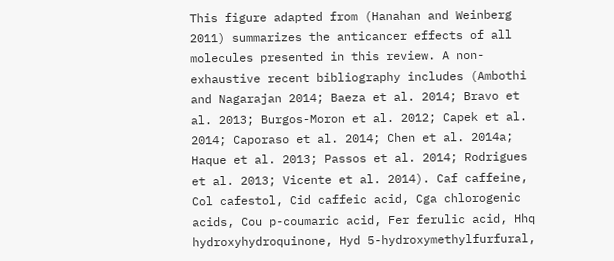This figure adapted from (Hanahan and Weinberg 2011) summarizes the anticancer effects of all molecules presented in this review. A non-exhaustive recent bibliography includes (Ambothi and Nagarajan 2014; Baeza et al. 2014; Bravo et al. 2013; Burgos-Moron et al. 2012; Capek et al. 2014; Caporaso et al. 2014; Chen et al. 2014a; Haque et al. 2013; Passos et al. 2014; Rodrigues et al. 2013; Vicente et al. 2014). Caf caffeine, Col cafestol, Cid caffeic acid, Cga chlorogenic acids, Cou p-coumaric acid, Fer ferulic acid, Hhq hydroxyhydroquinone, Hyd 5-hydroxymethylfurfural,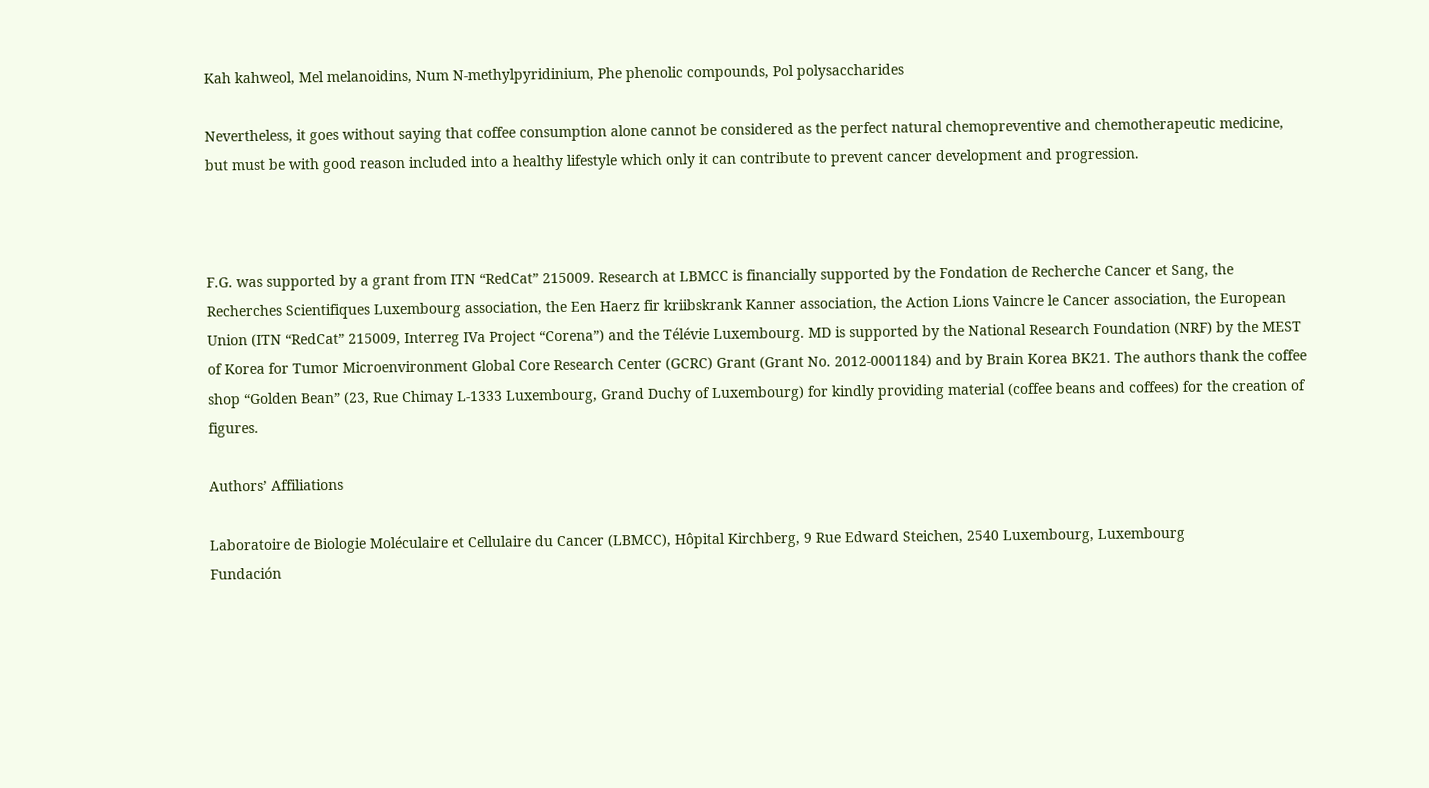Kah kahweol, Mel melanoidins, Num N-methylpyridinium, Phe phenolic compounds, Pol polysaccharides

Nevertheless, it goes without saying that coffee consumption alone cannot be considered as the perfect natural chemopreventive and chemotherapeutic medicine, but must be with good reason included into a healthy lifestyle which only it can contribute to prevent cancer development and progression.



F.G. was supported by a grant from ITN “RedCat” 215009. Research at LBMCC is financially supported by the Fondation de Recherche Cancer et Sang, the Recherches Scientifiques Luxembourg association, the Een Haerz fir kriibskrank Kanner association, the Action Lions Vaincre le Cancer association, the European Union (ITN “RedCat” 215009, Interreg IVa Project “Corena”) and the Télévie Luxembourg. MD is supported by the National Research Foundation (NRF) by the MEST of Korea for Tumor Microenvironment Global Core Research Center (GCRC) Grant (Grant No. 2012-0001184) and by Brain Korea BK21. The authors thank the coffee shop “Golden Bean” (23, Rue Chimay L-1333 Luxembourg, Grand Duchy of Luxembourg) for kindly providing material (coffee beans and coffees) for the creation of figures.

Authors’ Affiliations

Laboratoire de Biologie Moléculaire et Cellulaire du Cancer (LBMCC), Hôpital Kirchberg, 9 Rue Edward Steichen, 2540 Luxembourg, Luxembourg
Fundación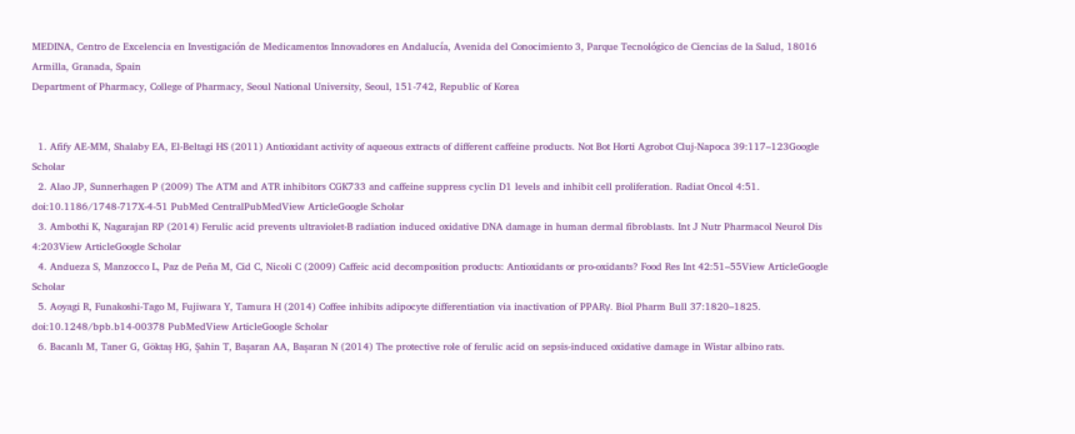MEDINA, Centro de Excelencia en Investigación de Medicamentos Innovadores en Andalucía, Avenida del Conocimiento 3, Parque Tecnológico de Ciencias de la Salud, 18016 Armilla, Granada, Spain
Department of Pharmacy, College of Pharmacy, Seoul National University, Seoul, 151-742, Republic of Korea


  1. Afify AE-MM, Shalaby EA, El-Beltagi HS (2011) Antioxidant activity of aqueous extracts of different caffeine products. Not Bot Horti Agrobot Cluj-Napoca 39:117–123Google Scholar
  2. Alao JP, Sunnerhagen P (2009) The ATM and ATR inhibitors CGK733 and caffeine suppress cyclin D1 levels and inhibit cell proliferation. Radiat Oncol 4:51. doi:10.1186/1748-717X-4-51 PubMed CentralPubMedView ArticleGoogle Scholar
  3. Ambothi K, Nagarajan RP (2014) Ferulic acid prevents ultraviolet-B radiation induced oxidative DNA damage in human dermal fibroblasts. Int J Nutr Pharmacol Neurol Dis 4:203View ArticleGoogle Scholar
  4. Andueza S, Manzocco L, Paz de Peña M, Cid C, Nicoli C (2009) Caffeic acid decomposition products: Antioxidants or pro-oxidants? Food Res Int 42:51–55View ArticleGoogle Scholar
  5. Aoyagi R, Funakoshi-Tago M, Fujiwara Y, Tamura H (2014) Coffee inhibits adipocyte differentiation via inactivation of PPARγ. Biol Pharm Bull 37:1820–1825. doi:10.1248/bpb.b14-00378 PubMedView ArticleGoogle Scholar
  6. Bacanlı M, Taner G, Göktaş HG, Şahin T, Başaran AA, Başaran N (2014) The protective role of ferulic acid on sepsis-induced oxidative damage in Wistar albino rats.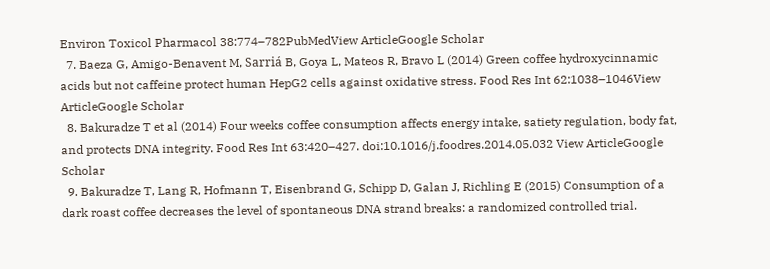Environ Toxicol Pharmacol 38:774–782PubMedView ArticleGoogle Scholar
  7. Baeza G, Amigo-Benavent M, Sarriá B, Goya L, Mateos R, Bravo L (2014) Green coffee hydroxycinnamic acids but not caffeine protect human HepG2 cells against oxidative stress. Food Res Int 62:1038–1046View ArticleGoogle Scholar
  8. Bakuradze T et al (2014) Four weeks coffee consumption affects energy intake, satiety regulation, body fat, and protects DNA integrity. Food Res Int 63:420–427. doi:10.1016/j.foodres.2014.05.032 View ArticleGoogle Scholar
  9. Bakuradze T, Lang R, Hofmann T, Eisenbrand G, Schipp D, Galan J, Richling E (2015) Consumption of a dark roast coffee decreases the level of spontaneous DNA strand breaks: a randomized controlled trial.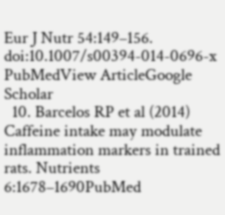Eur J Nutr 54:149–156. doi:10.1007/s00394-014-0696-x PubMedView ArticleGoogle Scholar
  10. Barcelos RP et al (2014) Caffeine intake may modulate inflammation markers in trained rats. Nutrients 6:1678–1690PubMed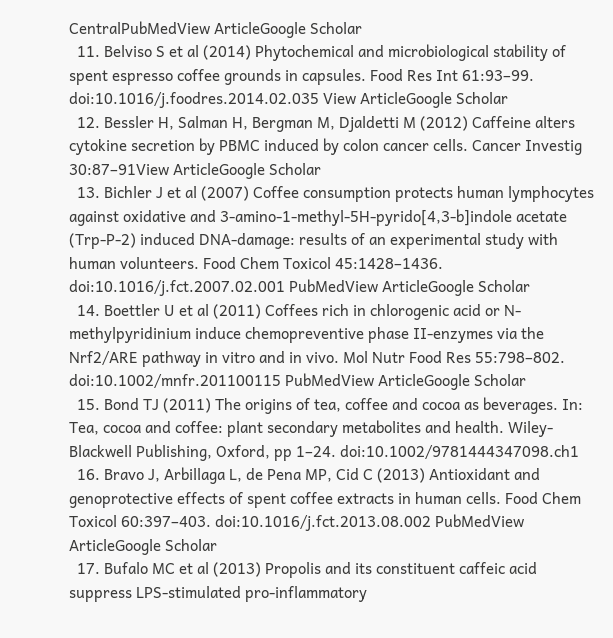CentralPubMedView ArticleGoogle Scholar
  11. Belviso S et al (2014) Phytochemical and microbiological stability of spent espresso coffee grounds in capsules. Food Res Int 61:93–99. doi:10.1016/j.foodres.2014.02.035 View ArticleGoogle Scholar
  12. Bessler H, Salman H, Bergman M, Djaldetti M (2012) Caffeine alters cytokine secretion by PBMC induced by colon cancer cells. Cancer Investig 30:87–91View ArticleGoogle Scholar
  13. Bichler J et al (2007) Coffee consumption protects human lymphocytes against oxidative and 3-amino-1-methyl-5H-pyrido[4,3-b]indole acetate (Trp-P-2) induced DNA-damage: results of an experimental study with human volunteers. Food Chem Toxicol 45:1428–1436. doi:10.1016/j.fct.2007.02.001 PubMedView ArticleGoogle Scholar
  14. Boettler U et al (2011) Coffees rich in chlorogenic acid or N-methylpyridinium induce chemopreventive phase II-enzymes via the Nrf2/ARE pathway in vitro and in vivo. Mol Nutr Food Res 55:798–802. doi:10.1002/mnfr.201100115 PubMedView ArticleGoogle Scholar
  15. Bond TJ (2011) The origins of tea, coffee and cocoa as beverages. In: Tea, cocoa and coffee: plant secondary metabolites and health. Wiley-Blackwell Publishing, Oxford, pp 1–24. doi:10.1002/9781444347098.ch1
  16. Bravo J, Arbillaga L, de Pena MP, Cid C (2013) Antioxidant and genoprotective effects of spent coffee extracts in human cells. Food Chem Toxicol 60:397–403. doi:10.1016/j.fct.2013.08.002 PubMedView ArticleGoogle Scholar
  17. Bufalo MC et al (2013) Propolis and its constituent caffeic acid suppress LPS-stimulated pro-inflammatory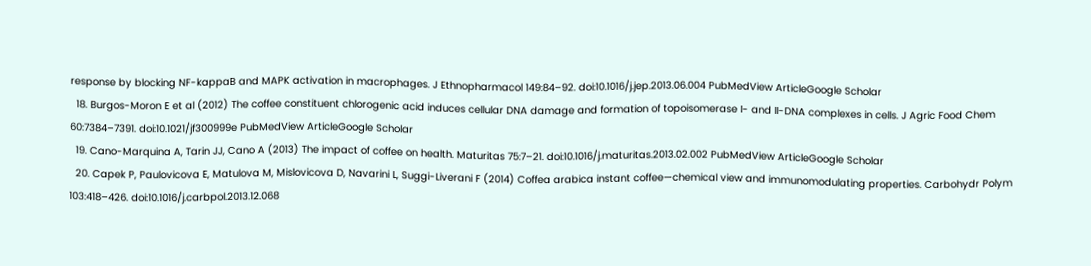response by blocking NF-kappaB and MAPK activation in macrophages. J Ethnopharmacol 149:84–92. doi:10.1016/j.jep.2013.06.004 PubMedView ArticleGoogle Scholar
  18. Burgos-Moron E et al (2012) The coffee constituent chlorogenic acid induces cellular DNA damage and formation of topoisomerase I- and II-DNA complexes in cells. J Agric Food Chem 60:7384–7391. doi:10.1021/jf300999e PubMedView ArticleGoogle Scholar
  19. Cano-Marquina A, Tarin JJ, Cano A (2013) The impact of coffee on health. Maturitas 75:7–21. doi:10.1016/j.maturitas.2013.02.002 PubMedView ArticleGoogle Scholar
  20. Capek P, Paulovicova E, Matulova M, Mislovicova D, Navarini L, Suggi-Liverani F (2014) Coffea arabica instant coffee—chemical view and immunomodulating properties. Carbohydr Polym 103:418–426. doi:10.1016/j.carbpol.2013.12.068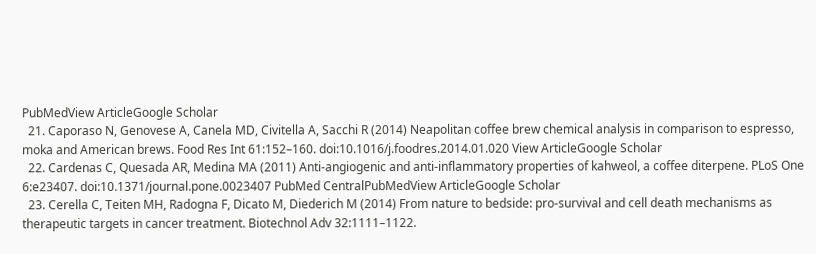PubMedView ArticleGoogle Scholar
  21. Caporaso N, Genovese A, Canela MD, Civitella A, Sacchi R (2014) Neapolitan coffee brew chemical analysis in comparison to espresso, moka and American brews. Food Res Int 61:152–160. doi:10.1016/j.foodres.2014.01.020 View ArticleGoogle Scholar
  22. Cardenas C, Quesada AR, Medina MA (2011) Anti-angiogenic and anti-inflammatory properties of kahweol, a coffee diterpene. PLoS One 6:e23407. doi:10.1371/journal.pone.0023407 PubMed CentralPubMedView ArticleGoogle Scholar
  23. Cerella C, Teiten MH, Radogna F, Dicato M, Diederich M (2014) From nature to bedside: pro-survival and cell death mechanisms as therapeutic targets in cancer treatment. Biotechnol Adv 32:1111–1122.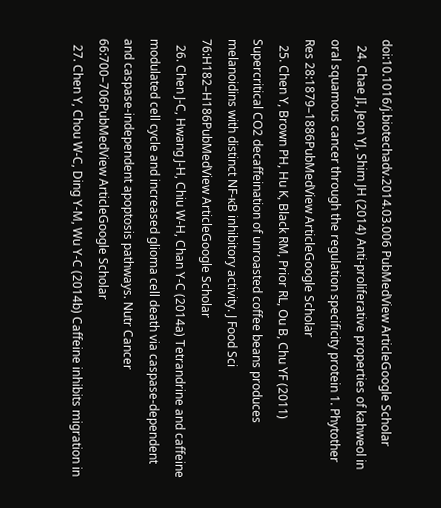doi:10.1016/j.biotechadv.2014.03.006 PubMedView ArticleGoogle Scholar
  24. Chae JI, Jeon YJ, Shim JH (2014) Anti-proliferative properties of kahweol in oral squamous cancer through the regulation specificity protein 1. Phytother Res 28:1879–1886PubMedView ArticleGoogle Scholar
  25. Chen Y, Brown PH, Hu K, Black RM, Prior RL, Ou B, Chu YF (2011) Supercritical CO2 decaffeination of unroasted coffee beans produces melanoidins with distinct NF-κB inhibitory activity. J Food Sci 76:H182–H186PubMedView ArticleGoogle Scholar
  26. Chen J-C, Hwang J-H, Chiu W-H, Chan Y-C (2014a) Tetrandrine and caffeine modulated cell cycle and increased glioma cell death via caspase-dependent and caspase-independent apoptosis pathways. Nutr Cancer 66:700–706PubMedView ArticleGoogle Scholar
  27. Chen Y, Chou W-C, Ding Y-M, Wu Y-C (2014b) Caffeine inhibits migration in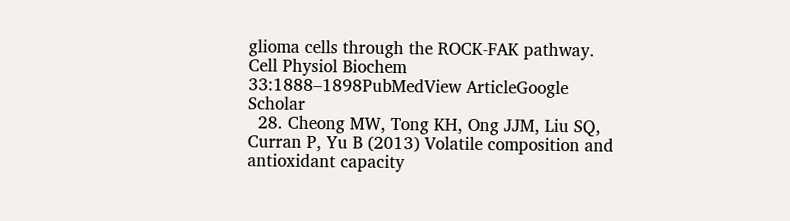glioma cells through the ROCK-FAK pathway. Cell Physiol Biochem 33:1888–1898PubMedView ArticleGoogle Scholar
  28. Cheong MW, Tong KH, Ong JJM, Liu SQ, Curran P, Yu B (2013) Volatile composition and antioxidant capacity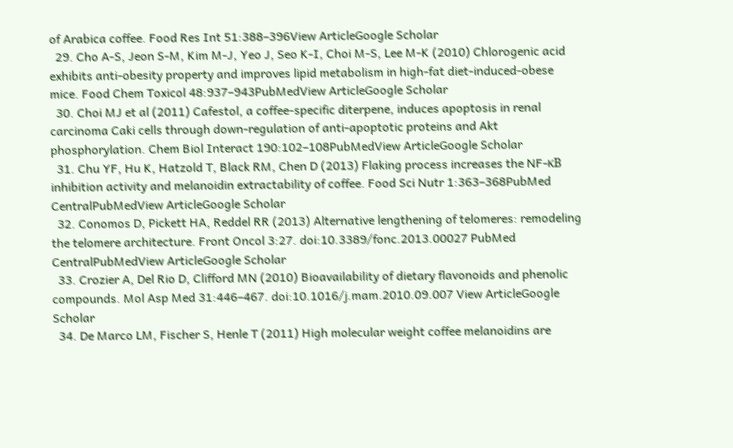of Arabica coffee. Food Res Int 51:388–396View ArticleGoogle Scholar
  29. Cho A-S, Jeon S-M, Kim M-J, Yeo J, Seo K-I, Choi M-S, Lee M-K (2010) Chlorogenic acid exhibits anti-obesity property and improves lipid metabolism in high-fat diet-induced-obese mice. Food Chem Toxicol 48:937–943PubMedView ArticleGoogle Scholar
  30. Choi MJ et al (2011) Cafestol, a coffee-specific diterpene, induces apoptosis in renal carcinoma Caki cells through down-regulation of anti-apoptotic proteins and Akt phosphorylation. Chem Biol Interact 190:102–108PubMedView ArticleGoogle Scholar
  31. Chu YF, Hu K, Hatzold T, Black RM, Chen D (2013) Flaking process increases the NF-κB inhibition activity and melanoidin extractability of coffee. Food Sci Nutr 1:363–368PubMed CentralPubMedView ArticleGoogle Scholar
  32. Conomos D, Pickett HA, Reddel RR (2013) Alternative lengthening of telomeres: remodeling the telomere architecture. Front Oncol 3:27. doi:10.3389/fonc.2013.00027 PubMed CentralPubMedView ArticleGoogle Scholar
  33. Crozier A, Del Rio D, Clifford MN (2010) Bioavailability of dietary flavonoids and phenolic compounds. Mol Asp Med 31:446–467. doi:10.1016/j.mam.2010.09.007 View ArticleGoogle Scholar
  34. De Marco LM, Fischer S, Henle T (2011) High molecular weight coffee melanoidins are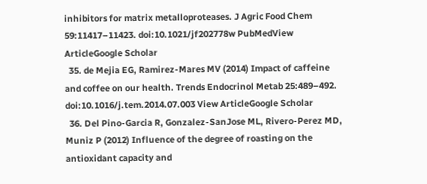inhibitors for matrix metalloproteases. J Agric Food Chem 59:11417–11423. doi:10.1021/jf202778w PubMedView ArticleGoogle Scholar
  35. de Mejia EG, Ramirez-Mares MV (2014) Impact of caffeine and coffee on our health. Trends Endocrinol Metab 25:489–492. doi:10.1016/j.tem.2014.07.003 View ArticleGoogle Scholar
  36. Del Pino-Garcia R, Gonzalez-SanJose ML, Rivero-Perez MD, Muniz P (2012) Influence of the degree of roasting on the antioxidant capacity and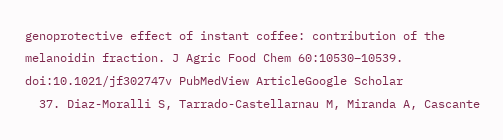genoprotective effect of instant coffee: contribution of the melanoidin fraction. J Agric Food Chem 60:10530–10539. doi:10.1021/jf302747v PubMedView ArticleGoogle Scholar
  37. Diaz-Moralli S, Tarrado-Castellarnau M, Miranda A, Cascante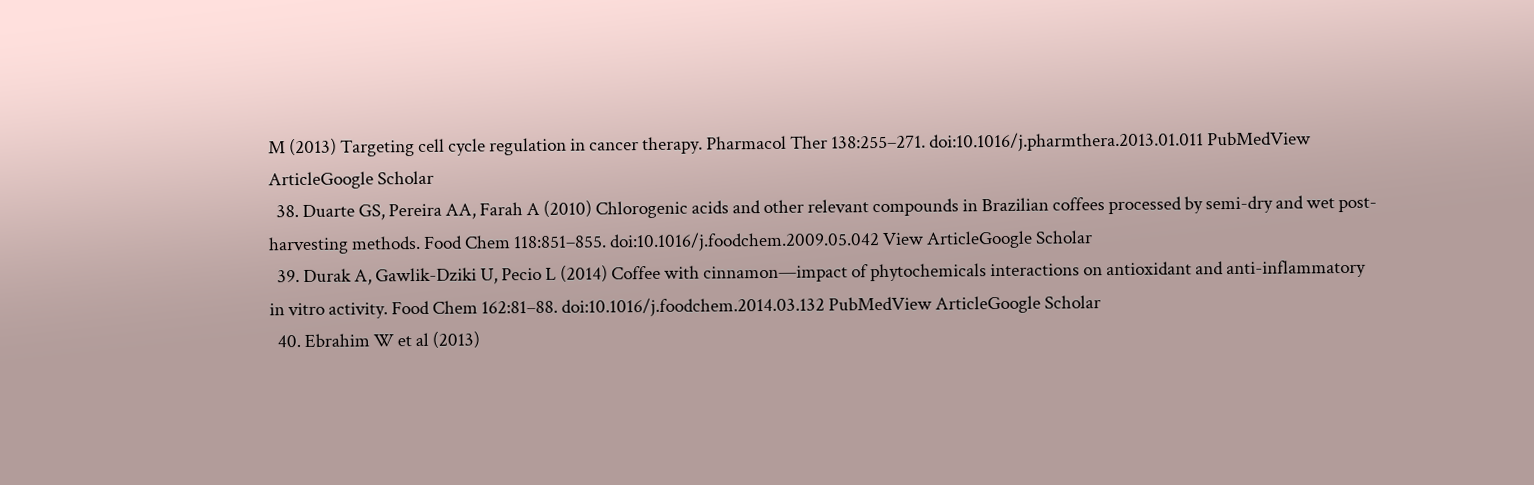M (2013) Targeting cell cycle regulation in cancer therapy. Pharmacol Ther 138:255–271. doi:10.1016/j.pharmthera.2013.01.011 PubMedView ArticleGoogle Scholar
  38. Duarte GS, Pereira AA, Farah A (2010) Chlorogenic acids and other relevant compounds in Brazilian coffees processed by semi-dry and wet post-harvesting methods. Food Chem 118:851–855. doi:10.1016/j.foodchem.2009.05.042 View ArticleGoogle Scholar
  39. Durak A, Gawlik-Dziki U, Pecio L (2014) Coffee with cinnamon—impact of phytochemicals interactions on antioxidant and anti-inflammatory in vitro activity. Food Chem 162:81–88. doi:10.1016/j.foodchem.2014.03.132 PubMedView ArticleGoogle Scholar
  40. Ebrahim W et al (2013)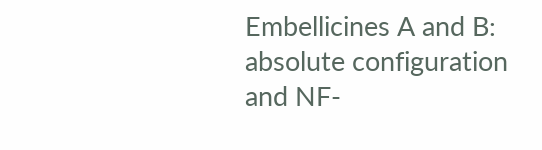Embellicines A and B: absolute configuration and NF-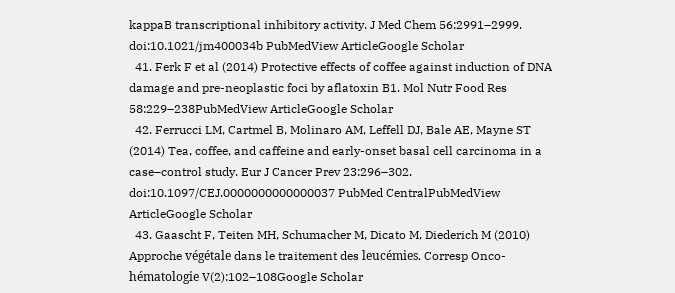kappaB transcriptional inhibitory activity. J Med Chem 56:2991–2999. doi:10.1021/jm400034b PubMedView ArticleGoogle Scholar
  41. Ferk F et al (2014) Protective effects of coffee against induction of DNA damage and pre-neoplastic foci by aflatoxin B1. Mol Nutr Food Res 58:229–238PubMedView ArticleGoogle Scholar
  42. Ferrucci LM, Cartmel B, Molinaro AM, Leffell DJ, Bale AE, Mayne ST (2014) Tea, coffee, and caffeine and early-onset basal cell carcinoma in a case–control study. Eur J Cancer Prev 23:296–302. doi:10.1097/CEJ.0000000000000037 PubMed CentralPubMedView ArticleGoogle Scholar
  43. Gaascht F, Teiten MH, Schumacher M, Dicato M, Diederich M (2010) Approche végétale dans le traitement des leucémies. Corresp Onco-hématologie V(2):102–108Google Scholar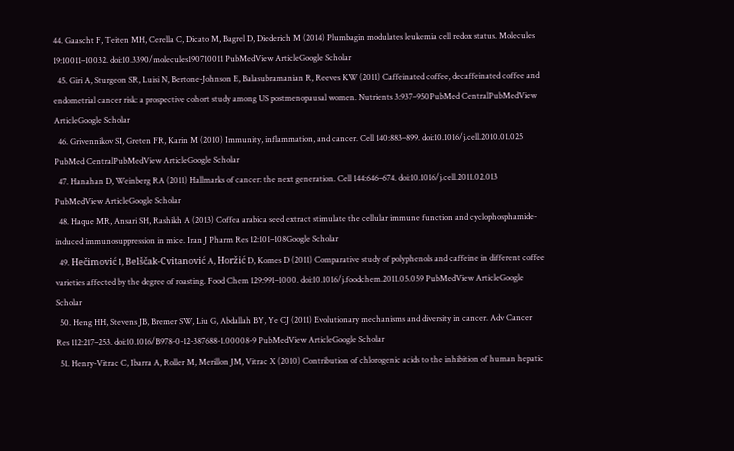44. Gaascht F, Teiten MH, Cerella C, Dicato M, Bagrel D, Diederich M (2014) Plumbagin modulates leukemia cell redox status. Molecules 19:10011–10032. doi:10.3390/molecules190710011 PubMedView ArticleGoogle Scholar
  45. Giri A, Sturgeon SR, Luisi N, Bertone-Johnson E, Balasubramanian R, Reeves KW (2011) Caffeinated coffee, decaffeinated coffee and endometrial cancer risk: a prospective cohort study among US postmenopausal women. Nutrients 3:937–950PubMed CentralPubMedView ArticleGoogle Scholar
  46. Grivennikov SI, Greten FR, Karin M (2010) Immunity, inflammation, and cancer. Cell 140:883–899. doi:10.1016/j.cell.2010.01.025 PubMed CentralPubMedView ArticleGoogle Scholar
  47. Hanahan D, Weinberg RA (2011) Hallmarks of cancer: the next generation. Cell 144:646–674. doi:10.1016/j.cell.2011.02.013 PubMedView ArticleGoogle Scholar
  48. Haque MR, Ansari SH, Rashikh A (2013) Coffea arabica seed extract stimulate the cellular immune function and cyclophosphamide-induced immunosuppression in mice. Iran J Pharm Res 12:101–108Google Scholar
  49. Hečimović I, Belščak-Cvitanović A, Horžić D, Komes D (2011) Comparative study of polyphenols and caffeine in different coffee varieties affected by the degree of roasting. Food Chem 129:991–1000. doi:10.1016/j.foodchem.2011.05.059 PubMedView ArticleGoogle Scholar
  50. Heng HH, Stevens JB, Bremer SW, Liu G, Abdallah BY, Ye CJ (2011) Evolutionary mechanisms and diversity in cancer. Adv Cancer Res 112:217–253. doi:10.1016/B978-0-12-387688-1.00008-9 PubMedView ArticleGoogle Scholar
  51. Henry-Vitrac C, Ibarra A, Roller M, Merillon JM, Vitrac X (2010) Contribution of chlorogenic acids to the inhibition of human hepatic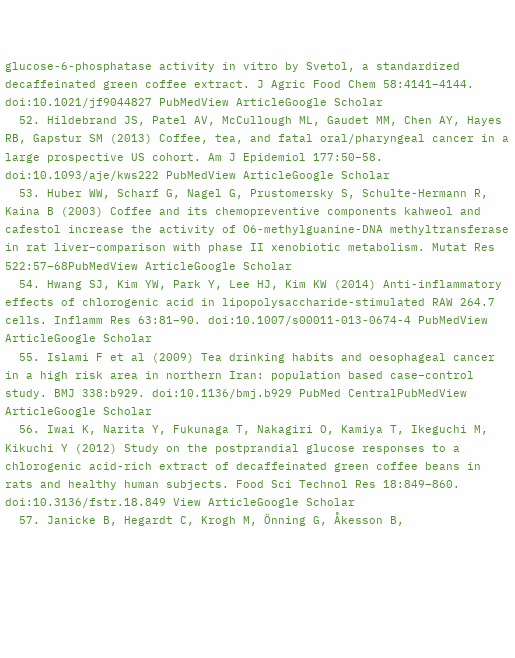glucose-6-phosphatase activity in vitro by Svetol, a standardized decaffeinated green coffee extract. J Agric Food Chem 58:4141–4144. doi:10.1021/jf9044827 PubMedView ArticleGoogle Scholar
  52. Hildebrand JS, Patel AV, McCullough ML, Gaudet MM, Chen AY, Hayes RB, Gapstur SM (2013) Coffee, tea, and fatal oral/pharyngeal cancer in a large prospective US cohort. Am J Epidemiol 177:50–58. doi:10.1093/aje/kws222 PubMedView ArticleGoogle Scholar
  53. Huber WW, Scharf G, Nagel G, Prustomersky S, Schulte-Hermann R, Kaina B (2003) Coffee and its chemopreventive components kahweol and cafestol increase the activity of O6-methylguanine-DNA methyltransferase in rat liver–comparison with phase II xenobiotic metabolism. Mutat Res 522:57–68PubMedView ArticleGoogle Scholar
  54. Hwang SJ, Kim YW, Park Y, Lee HJ, Kim KW (2014) Anti-inflammatory effects of chlorogenic acid in lipopolysaccharide-stimulated RAW 264.7 cells. Inflamm Res 63:81–90. doi:10.1007/s00011-013-0674-4 PubMedView ArticleGoogle Scholar
  55. Islami F et al (2009) Tea drinking habits and oesophageal cancer in a high risk area in northern Iran: population based case–control study. BMJ 338:b929. doi:10.1136/bmj.b929 PubMed CentralPubMedView ArticleGoogle Scholar
  56. Iwai K, Narita Y, Fukunaga T, Nakagiri O, Kamiya T, Ikeguchi M, Kikuchi Y (2012) Study on the postprandial glucose responses to a chlorogenic acid-rich extract of decaffeinated green coffee beans in rats and healthy human subjects. Food Sci Technol Res 18:849–860. doi:10.3136/fstr.18.849 View ArticleGoogle Scholar
  57. Janicke B, Hegardt C, Krogh M, Önning G, Åkesson B,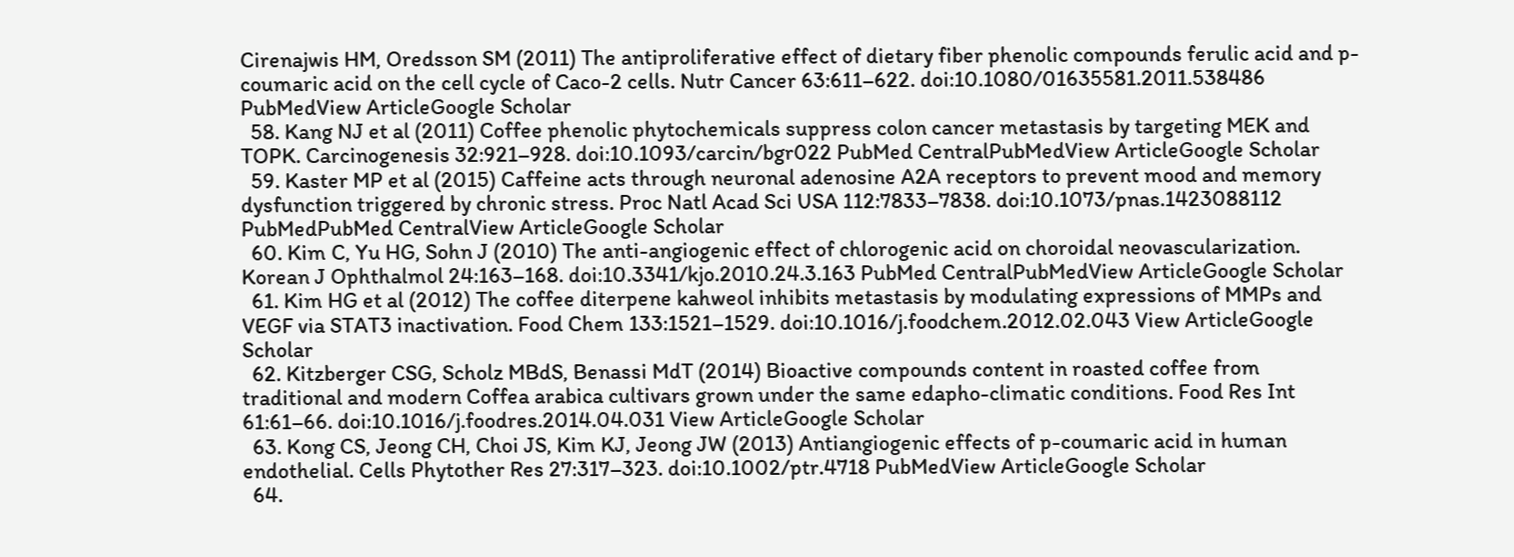Cirenajwis HM, Oredsson SM (2011) The antiproliferative effect of dietary fiber phenolic compounds ferulic acid and p-coumaric acid on the cell cycle of Caco-2 cells. Nutr Cancer 63:611–622. doi:10.1080/01635581.2011.538486 PubMedView ArticleGoogle Scholar
  58. Kang NJ et al (2011) Coffee phenolic phytochemicals suppress colon cancer metastasis by targeting MEK and TOPK. Carcinogenesis 32:921–928. doi:10.1093/carcin/bgr022 PubMed CentralPubMedView ArticleGoogle Scholar
  59. Kaster MP et al (2015) Caffeine acts through neuronal adenosine A2A receptors to prevent mood and memory dysfunction triggered by chronic stress. Proc Natl Acad Sci USA 112:7833–7838. doi:10.1073/pnas.1423088112 PubMedPubMed CentralView ArticleGoogle Scholar
  60. Kim C, Yu HG, Sohn J (2010) The anti-angiogenic effect of chlorogenic acid on choroidal neovascularization. Korean J Ophthalmol 24:163–168. doi:10.3341/kjo.2010.24.3.163 PubMed CentralPubMedView ArticleGoogle Scholar
  61. Kim HG et al (2012) The coffee diterpene kahweol inhibits metastasis by modulating expressions of MMPs and VEGF via STAT3 inactivation. Food Chem 133:1521–1529. doi:10.1016/j.foodchem.2012.02.043 View ArticleGoogle Scholar
  62. Kitzberger CSG, Scholz MBdS, Benassi MdT (2014) Bioactive compounds content in roasted coffee from traditional and modern Coffea arabica cultivars grown under the same edapho-climatic conditions. Food Res Int 61:61–66. doi:10.1016/j.foodres.2014.04.031 View ArticleGoogle Scholar
  63. Kong CS, Jeong CH, Choi JS, Kim KJ, Jeong JW (2013) Antiangiogenic effects of p-coumaric acid in human endothelial. Cells Phytother Res 27:317–323. doi:10.1002/ptr.4718 PubMedView ArticleGoogle Scholar
  64.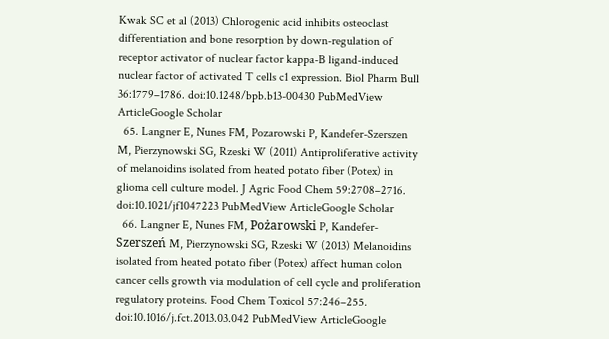Kwak SC et al (2013) Chlorogenic acid inhibits osteoclast differentiation and bone resorption by down-regulation of receptor activator of nuclear factor kappa-B ligand-induced nuclear factor of activated T cells c1 expression. Biol Pharm Bull 36:1779–1786. doi:10.1248/bpb.b13-00430 PubMedView ArticleGoogle Scholar
  65. Langner E, Nunes FM, Pozarowski P, Kandefer-Szerszen M, Pierzynowski SG, Rzeski W (2011) Antiproliferative activity of melanoidins isolated from heated potato fiber (Potex) in glioma cell culture model. J Agric Food Chem 59:2708–2716. doi:10.1021/jf1047223 PubMedView ArticleGoogle Scholar
  66. Langner E, Nunes FM, Pożarowski P, Kandefer-Szerszeń M, Pierzynowski SG, Rzeski W (2013) Melanoidins isolated from heated potato fiber (Potex) affect human colon cancer cells growth via modulation of cell cycle and proliferation regulatory proteins. Food Chem Toxicol 57:246–255. doi:10.1016/j.fct.2013.03.042 PubMedView ArticleGoogle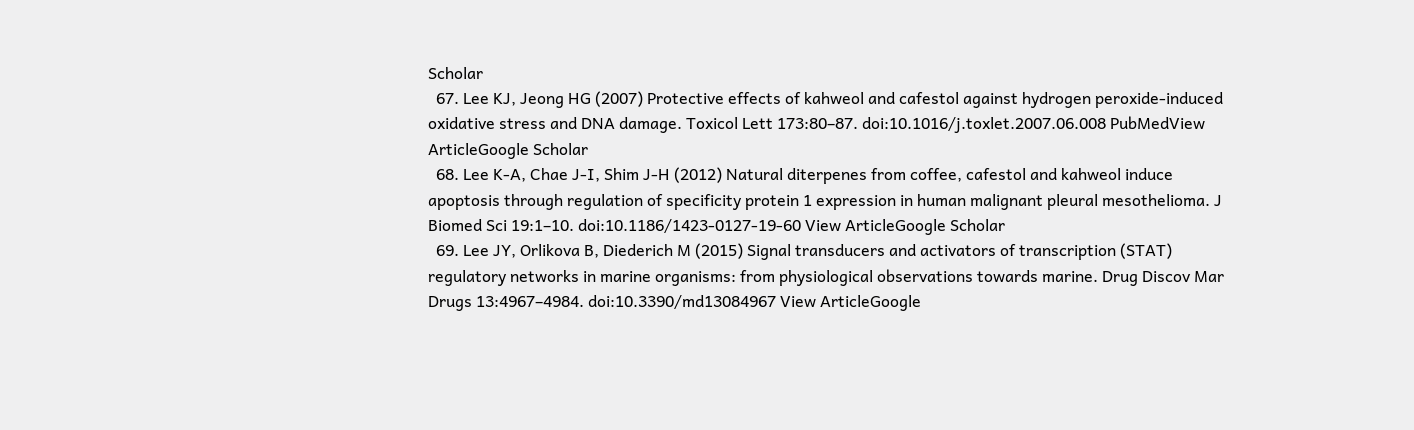Scholar
  67. Lee KJ, Jeong HG (2007) Protective effects of kahweol and cafestol against hydrogen peroxide-induced oxidative stress and DNA damage. Toxicol Lett 173:80–87. doi:10.1016/j.toxlet.2007.06.008 PubMedView ArticleGoogle Scholar
  68. Lee K-A, Chae J-I, Shim J-H (2012) Natural diterpenes from coffee, cafestol and kahweol induce apoptosis through regulation of specificity protein 1 expression in human malignant pleural mesothelioma. J Biomed Sci 19:1–10. doi:10.1186/1423-0127-19-60 View ArticleGoogle Scholar
  69. Lee JY, Orlikova B, Diederich M (2015) Signal transducers and activators of transcription (STAT) regulatory networks in marine organisms: from physiological observations towards marine. Drug Discov Mar Drugs 13:4967–4984. doi:10.3390/md13084967 View ArticleGoogle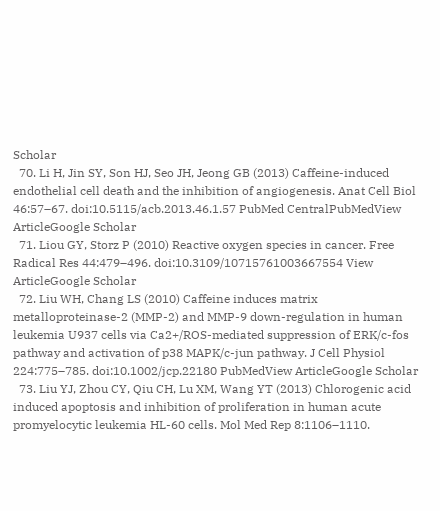Scholar
  70. Li H, Jin SY, Son HJ, Seo JH, Jeong GB (2013) Caffeine-induced endothelial cell death and the inhibition of angiogenesis. Anat Cell Biol 46:57–67. doi:10.5115/acb.2013.46.1.57 PubMed CentralPubMedView ArticleGoogle Scholar
  71. Liou GY, Storz P (2010) Reactive oxygen species in cancer. Free Radical Res 44:479–496. doi:10.3109/10715761003667554 View ArticleGoogle Scholar
  72. Liu WH, Chang LS (2010) Caffeine induces matrix metalloproteinase-2 (MMP-2) and MMP-9 down-regulation in human leukemia U937 cells via Ca2+/ROS-mediated suppression of ERK/c-fos pathway and activation of p38 MAPK/c-jun pathway. J Cell Physiol 224:775–785. doi:10.1002/jcp.22180 PubMedView ArticleGoogle Scholar
  73. Liu YJ, Zhou CY, Qiu CH, Lu XM, Wang YT (2013) Chlorogenic acid induced apoptosis and inhibition of proliferation in human acute promyelocytic leukemia HL-60 cells. Mol Med Rep 8:1106–1110.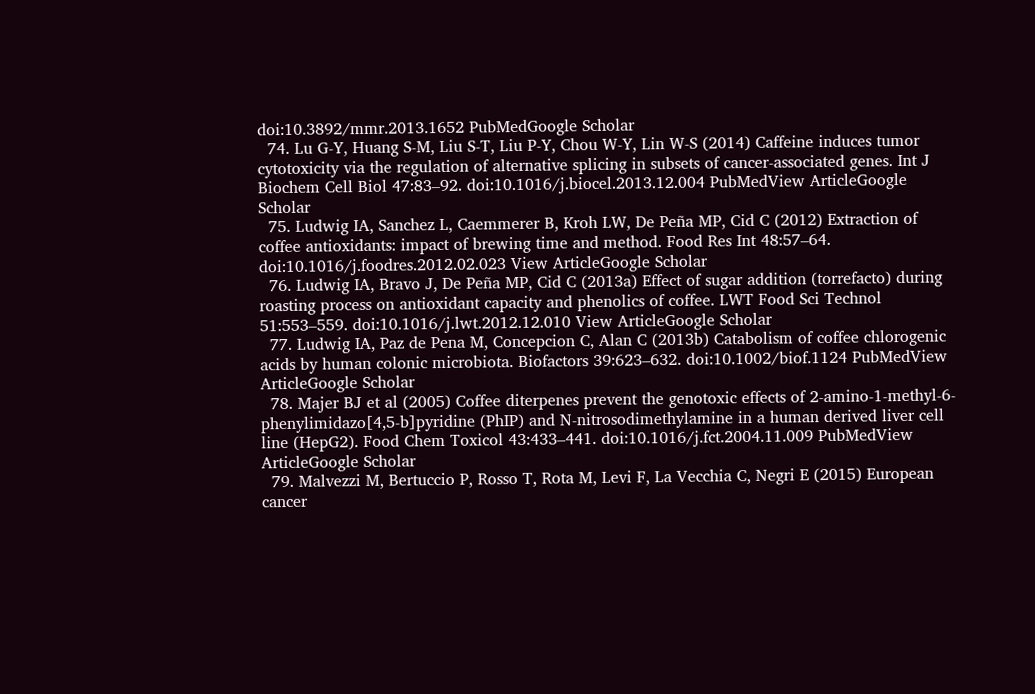doi:10.3892/mmr.2013.1652 PubMedGoogle Scholar
  74. Lu G-Y, Huang S-M, Liu S-T, Liu P-Y, Chou W-Y, Lin W-S (2014) Caffeine induces tumor cytotoxicity via the regulation of alternative splicing in subsets of cancer-associated genes. Int J Biochem Cell Biol 47:83–92. doi:10.1016/j.biocel.2013.12.004 PubMedView ArticleGoogle Scholar
  75. Ludwig IA, Sanchez L, Caemmerer B, Kroh LW, De Peña MP, Cid C (2012) Extraction of coffee antioxidants: impact of brewing time and method. Food Res Int 48:57–64. doi:10.1016/j.foodres.2012.02.023 View ArticleGoogle Scholar
  76. Ludwig IA, Bravo J, De Peña MP, Cid C (2013a) Effect of sugar addition (torrefacto) during roasting process on antioxidant capacity and phenolics of coffee. LWT Food Sci Technol 51:553–559. doi:10.1016/j.lwt.2012.12.010 View ArticleGoogle Scholar
  77. Ludwig IA, Paz de Pena M, Concepcion C, Alan C (2013b) Catabolism of coffee chlorogenic acids by human colonic microbiota. Biofactors 39:623–632. doi:10.1002/biof.1124 PubMedView ArticleGoogle Scholar
  78. Majer BJ et al (2005) Coffee diterpenes prevent the genotoxic effects of 2-amino-1-methyl-6-phenylimidazo[4,5-b]pyridine (PhIP) and N-nitrosodimethylamine in a human derived liver cell line (HepG2). Food Chem Toxicol 43:433–441. doi:10.1016/j.fct.2004.11.009 PubMedView ArticleGoogle Scholar
  79. Malvezzi M, Bertuccio P, Rosso T, Rota M, Levi F, La Vecchia C, Negri E (2015) European cancer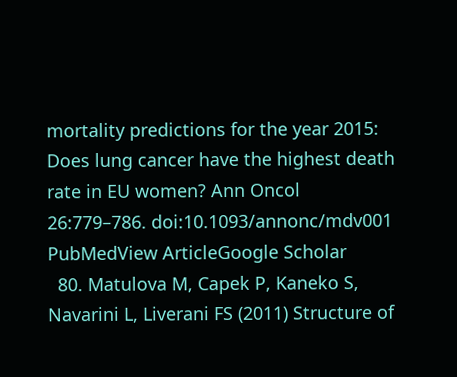mortality predictions for the year 2015: Does lung cancer have the highest death rate in EU women? Ann Oncol 26:779–786. doi:10.1093/annonc/mdv001 PubMedView ArticleGoogle Scholar
  80. Matulova M, Capek P, Kaneko S, Navarini L, Liverani FS (2011) Structure of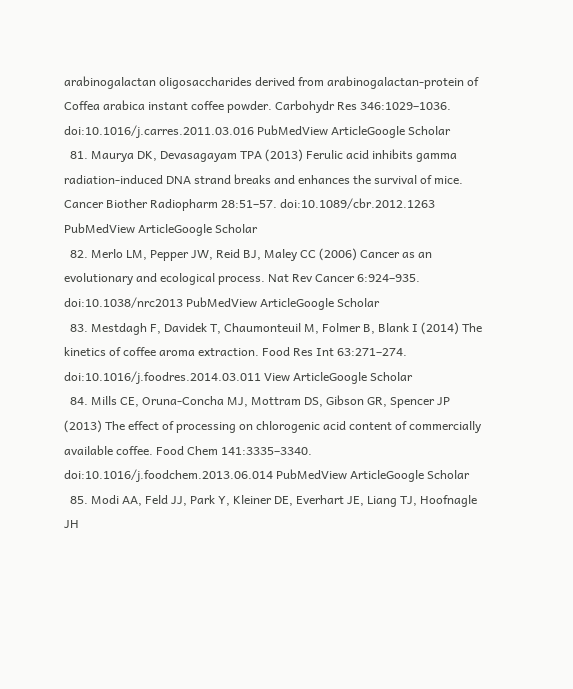arabinogalactan oligosaccharides derived from arabinogalactan-protein of Coffea arabica instant coffee powder. Carbohydr Res 346:1029–1036. doi:10.1016/j.carres.2011.03.016 PubMedView ArticleGoogle Scholar
  81. Maurya DK, Devasagayam TPA (2013) Ferulic acid inhibits gamma radiation-induced DNA strand breaks and enhances the survival of mice. Cancer Biother Radiopharm 28:51–57. doi:10.1089/cbr.2012.1263 PubMedView ArticleGoogle Scholar
  82. Merlo LM, Pepper JW, Reid BJ, Maley CC (2006) Cancer as an evolutionary and ecological process. Nat Rev Cancer 6:924–935. doi:10.1038/nrc2013 PubMedView ArticleGoogle Scholar
  83. Mestdagh F, Davidek T, Chaumonteuil M, Folmer B, Blank I (2014) The kinetics of coffee aroma extraction. Food Res Int 63:271–274. doi:10.1016/j.foodres.2014.03.011 View ArticleGoogle Scholar
  84. Mills CE, Oruna-Concha MJ, Mottram DS, Gibson GR, Spencer JP (2013) The effect of processing on chlorogenic acid content of commercially available coffee. Food Chem 141:3335–3340. doi:10.1016/j.foodchem.2013.06.014 PubMedView ArticleGoogle Scholar
  85. Modi AA, Feld JJ, Park Y, Kleiner DE, Everhart JE, Liang TJ, Hoofnagle JH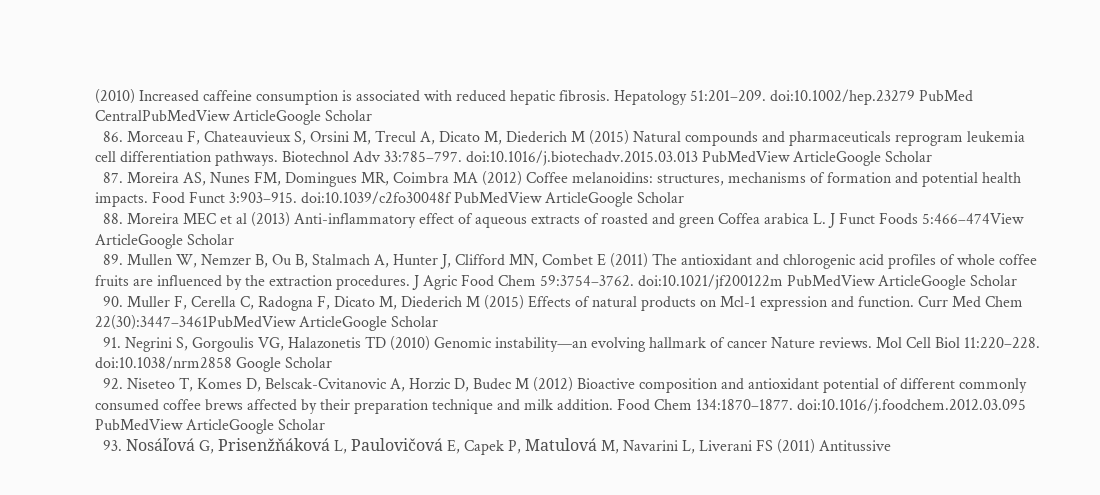(2010) Increased caffeine consumption is associated with reduced hepatic fibrosis. Hepatology 51:201–209. doi:10.1002/hep.23279 PubMed CentralPubMedView ArticleGoogle Scholar
  86. Morceau F, Chateauvieux S, Orsini M, Trecul A, Dicato M, Diederich M (2015) Natural compounds and pharmaceuticals reprogram leukemia cell differentiation pathways. Biotechnol Adv 33:785–797. doi:10.1016/j.biotechadv.2015.03.013 PubMedView ArticleGoogle Scholar
  87. Moreira AS, Nunes FM, Domingues MR, Coimbra MA (2012) Coffee melanoidins: structures, mechanisms of formation and potential health impacts. Food Funct 3:903–915. doi:10.1039/c2fo30048f PubMedView ArticleGoogle Scholar
  88. Moreira MEC et al (2013) Anti-inflammatory effect of aqueous extracts of roasted and green Coffea arabica L. J Funct Foods 5:466–474View ArticleGoogle Scholar
  89. Mullen W, Nemzer B, Ou B, Stalmach A, Hunter J, Clifford MN, Combet E (2011) The antioxidant and chlorogenic acid profiles of whole coffee fruits are influenced by the extraction procedures. J Agric Food Chem 59:3754–3762. doi:10.1021/jf200122m PubMedView ArticleGoogle Scholar
  90. Muller F, Cerella C, Radogna F, Dicato M, Diederich M (2015) Effects of natural products on Mcl-1 expression and function. Curr Med Chem 22(30):3447–3461PubMedView ArticleGoogle Scholar
  91. Negrini S, Gorgoulis VG, Halazonetis TD (2010) Genomic instability—an evolving hallmark of cancer Nature reviews. Mol Cell Biol 11:220–228. doi:10.1038/nrm2858 Google Scholar
  92. Niseteo T, Komes D, Belscak-Cvitanovic A, Horzic D, Budec M (2012) Bioactive composition and antioxidant potential of different commonly consumed coffee brews affected by their preparation technique and milk addition. Food Chem 134:1870–1877. doi:10.1016/j.foodchem.2012.03.095 PubMedView ArticleGoogle Scholar
  93. Nosáľová G, Prisenžňáková L, Paulovičová E, Capek P, Matulová M, Navarini L, Liverani FS (2011) Antitussive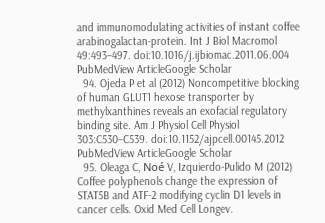and immunomodulating activities of instant coffee arabinogalactan-protein. Int J Biol Macromol 49:493–497. doi:10.1016/j.ijbiomac.2011.06.004 PubMedView ArticleGoogle Scholar
  94. Ojeda P et al (2012) Noncompetitive blocking of human GLUT1 hexose transporter by methylxanthines reveals an exofacial regulatory binding site. Am J Physiol Cell Physiol 303:C530–C539. doi:10.1152/ajpcell.00145.2012 PubMedView ArticleGoogle Scholar
  95. Oleaga C, Noé V, Izquierdo-Pulido M (2012) Coffee polyphenols change the expression of STAT5B and ATF-2 modifying cyclin D1 levels in cancer cells. Oxid Med Cell Longev.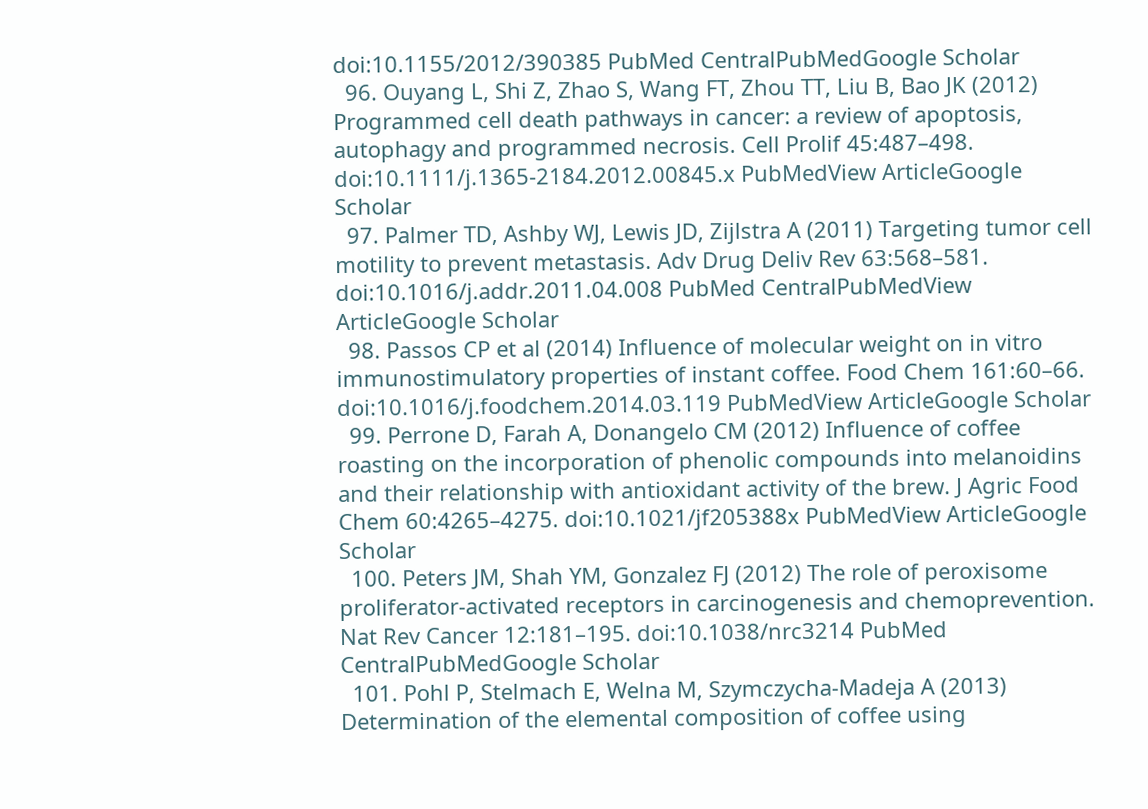doi:10.1155/2012/390385 PubMed CentralPubMedGoogle Scholar
  96. Ouyang L, Shi Z, Zhao S, Wang FT, Zhou TT, Liu B, Bao JK (2012) Programmed cell death pathways in cancer: a review of apoptosis, autophagy and programmed necrosis. Cell Prolif 45:487–498. doi:10.1111/j.1365-2184.2012.00845.x PubMedView ArticleGoogle Scholar
  97. Palmer TD, Ashby WJ, Lewis JD, Zijlstra A (2011) Targeting tumor cell motility to prevent metastasis. Adv Drug Deliv Rev 63:568–581. doi:10.1016/j.addr.2011.04.008 PubMed CentralPubMedView ArticleGoogle Scholar
  98. Passos CP et al (2014) Influence of molecular weight on in vitro immunostimulatory properties of instant coffee. Food Chem 161:60–66. doi:10.1016/j.foodchem.2014.03.119 PubMedView ArticleGoogle Scholar
  99. Perrone D, Farah A, Donangelo CM (2012) Influence of coffee roasting on the incorporation of phenolic compounds into melanoidins and their relationship with antioxidant activity of the brew. J Agric Food Chem 60:4265–4275. doi:10.1021/jf205388x PubMedView ArticleGoogle Scholar
  100. Peters JM, Shah YM, Gonzalez FJ (2012) The role of peroxisome proliferator-activated receptors in carcinogenesis and chemoprevention. Nat Rev Cancer 12:181–195. doi:10.1038/nrc3214 PubMed CentralPubMedGoogle Scholar
  101. Pohl P, Stelmach E, Welna M, Szymczycha-Madeja A (2013) Determination of the elemental composition of coffee using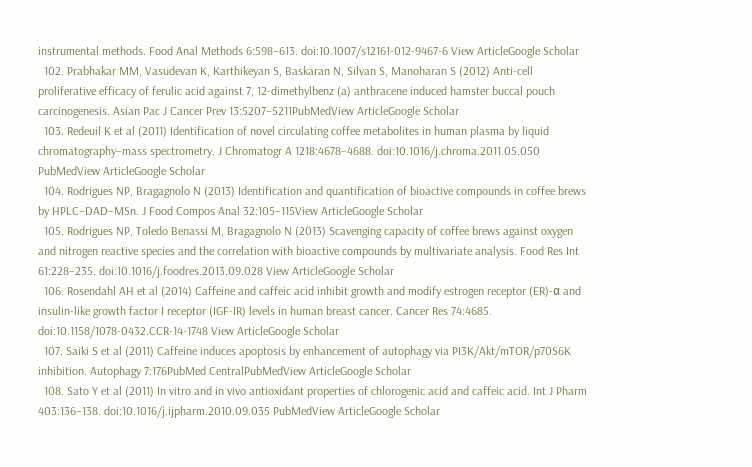instrumental methods. Food Anal Methods 6:598–613. doi:10.1007/s12161-012-9467-6 View ArticleGoogle Scholar
  102. Prabhakar MM, Vasudevan K, Karthikeyan S, Baskaran N, Silvan S, Manoharan S (2012) Anti-cell proliferative efficacy of ferulic acid against 7, 12-dimethylbenz (a) anthracene induced hamster buccal pouch carcinogenesis. Asian Pac J Cancer Prev 13:5207–5211PubMedView ArticleGoogle Scholar
  103. Redeuil K et al (2011) Identification of novel circulating coffee metabolites in human plasma by liquid chromatography–mass spectrometry. J Chromatogr A 1218:4678–4688. doi:10.1016/j.chroma.2011.05.050 PubMedView ArticleGoogle Scholar
  104. Rodrigues NP, Bragagnolo N (2013) Identification and quantification of bioactive compounds in coffee brews by HPLC–DAD–MSn. J Food Compos Anal 32:105–115View ArticleGoogle Scholar
  105. Rodrigues NP, Toledo Benassi M, Bragagnolo N (2013) Scavenging capacity of coffee brews against oxygen and nitrogen reactive species and the correlation with bioactive compounds by multivariate analysis. Food Res Int 61:228–235. doi:10.1016/j.foodres.2013.09.028 View ArticleGoogle Scholar
  106. Rosendahl AH et al (2014) Caffeine and caffeic acid inhibit growth and modify estrogen receptor (ER)-α and insulin-like growth factor I receptor (IGF-IR) levels in human breast cancer. Cancer Res 74:4685. doi:10.1158/1078-0432.CCR-14-1748 View ArticleGoogle Scholar
  107. Saiki S et al (2011) Caffeine induces apoptosis by enhancement of autophagy via PI3K/Akt/mTOR/p70S6K inhibition. Autophagy 7:176PubMed CentralPubMedView ArticleGoogle Scholar
  108. Sato Y et al (2011) In vitro and in vivo antioxidant properties of chlorogenic acid and caffeic acid. Int J Pharm 403:136–138. doi:10.1016/j.ijpharm.2010.09.035 PubMedView ArticleGoogle Scholar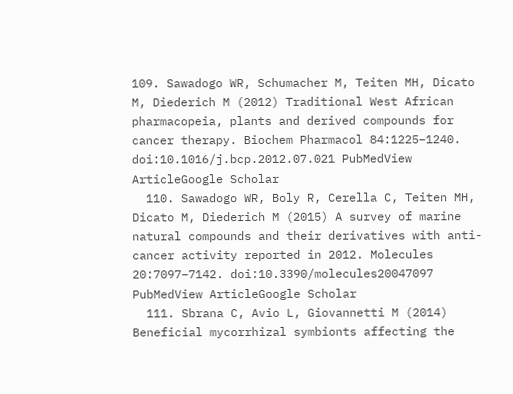109. Sawadogo WR, Schumacher M, Teiten MH, Dicato M, Diederich M (2012) Traditional West African pharmacopeia, plants and derived compounds for cancer therapy. Biochem Pharmacol 84:1225–1240. doi:10.1016/j.bcp.2012.07.021 PubMedView ArticleGoogle Scholar
  110. Sawadogo WR, Boly R, Cerella C, Teiten MH, Dicato M, Diederich M (2015) A survey of marine natural compounds and their derivatives with anti-cancer activity reported in 2012. Molecules 20:7097–7142. doi:10.3390/molecules20047097 PubMedView ArticleGoogle Scholar
  111. Sbrana C, Avio L, Giovannetti M (2014) Beneficial mycorrhizal symbionts affecting the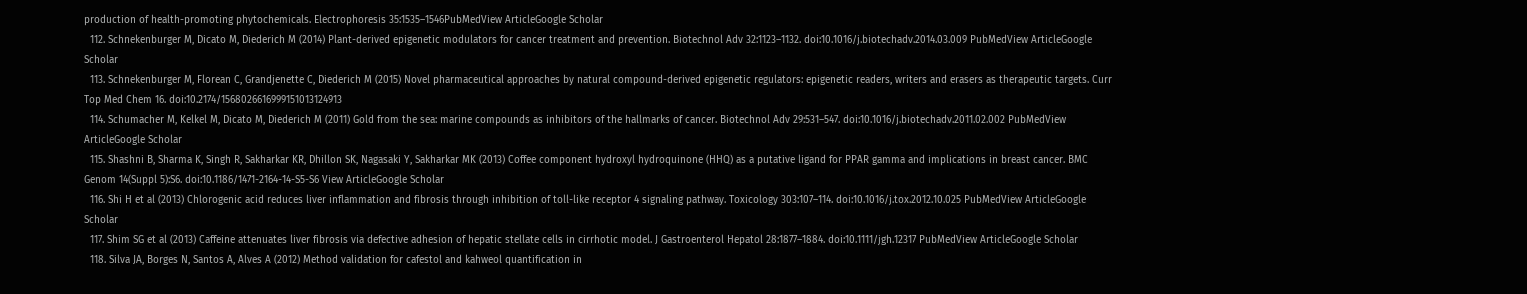production of health-promoting phytochemicals. Electrophoresis 35:1535–1546PubMedView ArticleGoogle Scholar
  112. Schnekenburger M, Dicato M, Diederich M (2014) Plant-derived epigenetic modulators for cancer treatment and prevention. Biotechnol Adv 32:1123–1132. doi:10.1016/j.biotechadv.2014.03.009 PubMedView ArticleGoogle Scholar
  113. Schnekenburger M, Florean C, Grandjenette C, Diederich M (2015) Novel pharmaceutical approaches by natural compound-derived epigenetic regulators: epigenetic readers, writers and erasers as therapeutic targets. Curr Top Med Chem 16. doi:10.2174/1568026616999151013124913
  114. Schumacher M, Kelkel M, Dicato M, Diederich M (2011) Gold from the sea: marine compounds as inhibitors of the hallmarks of cancer. Biotechnol Adv 29:531–547. doi:10.1016/j.biotechadv.2011.02.002 PubMedView ArticleGoogle Scholar
  115. Shashni B, Sharma K, Singh R, Sakharkar KR, Dhillon SK, Nagasaki Y, Sakharkar MK (2013) Coffee component hydroxyl hydroquinone (HHQ) as a putative ligand for PPAR gamma and implications in breast cancer. BMC Genom 14(Suppl 5):S6. doi:10.1186/1471-2164-14-S5-S6 View ArticleGoogle Scholar
  116. Shi H et al (2013) Chlorogenic acid reduces liver inflammation and fibrosis through inhibition of toll-like receptor 4 signaling pathway. Toxicology 303:107–114. doi:10.1016/j.tox.2012.10.025 PubMedView ArticleGoogle Scholar
  117. Shim SG et al (2013) Caffeine attenuates liver fibrosis via defective adhesion of hepatic stellate cells in cirrhotic model. J Gastroenterol Hepatol 28:1877–1884. doi:10.1111/jgh.12317 PubMedView ArticleGoogle Scholar
  118. Silva JA, Borges N, Santos A, Alves A (2012) Method validation for cafestol and kahweol quantification in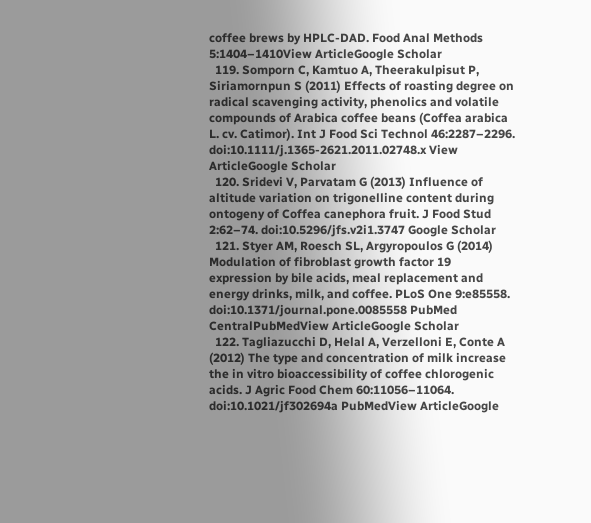coffee brews by HPLC-DAD. Food Anal Methods 5:1404–1410View ArticleGoogle Scholar
  119. Somporn C, Kamtuo A, Theerakulpisut P, Siriamornpun S (2011) Effects of roasting degree on radical scavenging activity, phenolics and volatile compounds of Arabica coffee beans (Coffea arabica L. cv. Catimor). Int J Food Sci Technol 46:2287–2296. doi:10.1111/j.1365-2621.2011.02748.x View ArticleGoogle Scholar
  120. Sridevi V, Parvatam G (2013) Influence of altitude variation on trigonelline content during ontogeny of Coffea canephora fruit. J Food Stud 2:62–74. doi:10.5296/jfs.v2i1.3747 Google Scholar
  121. Styer AM, Roesch SL, Argyropoulos G (2014) Modulation of fibroblast growth factor 19 expression by bile acids, meal replacement and energy drinks, milk, and coffee. PLoS One 9:e85558. doi:10.1371/journal.pone.0085558 PubMed CentralPubMedView ArticleGoogle Scholar
  122. Tagliazucchi D, Helal A, Verzelloni E, Conte A (2012) The type and concentration of milk increase the in vitro bioaccessibility of coffee chlorogenic acids. J Agric Food Chem 60:11056–11064. doi:10.1021/jf302694a PubMedView ArticleGoogle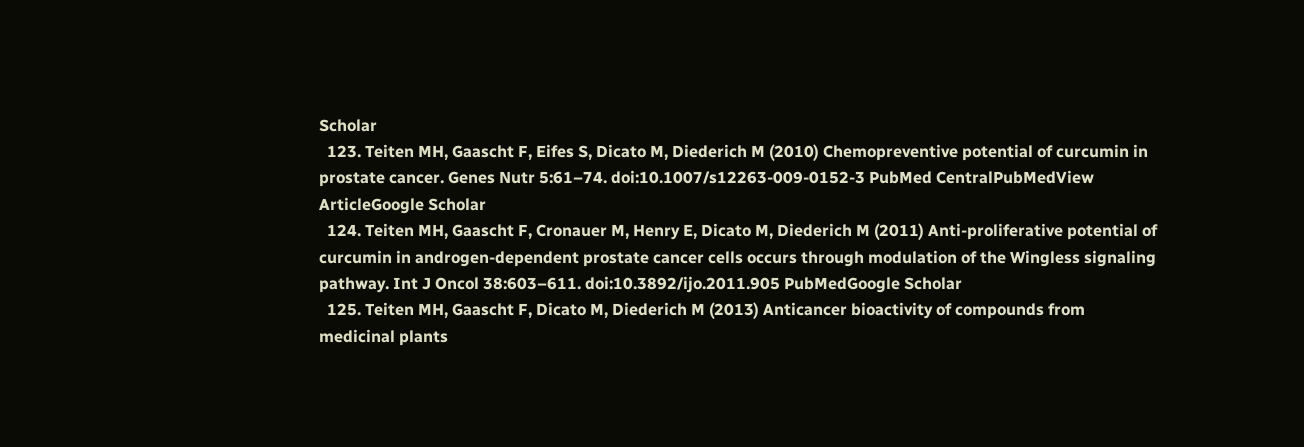Scholar
  123. Teiten MH, Gaascht F, Eifes S, Dicato M, Diederich M (2010) Chemopreventive potential of curcumin in prostate cancer. Genes Nutr 5:61–74. doi:10.1007/s12263-009-0152-3 PubMed CentralPubMedView ArticleGoogle Scholar
  124. Teiten MH, Gaascht F, Cronauer M, Henry E, Dicato M, Diederich M (2011) Anti-proliferative potential of curcumin in androgen-dependent prostate cancer cells occurs through modulation of the Wingless signaling pathway. Int J Oncol 38:603–611. doi:10.3892/ijo.2011.905 PubMedGoogle Scholar
  125. Teiten MH, Gaascht F, Dicato M, Diederich M (2013) Anticancer bioactivity of compounds from medicinal plants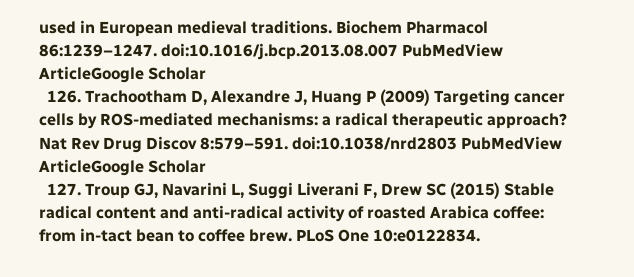used in European medieval traditions. Biochem Pharmacol 86:1239–1247. doi:10.1016/j.bcp.2013.08.007 PubMedView ArticleGoogle Scholar
  126. Trachootham D, Alexandre J, Huang P (2009) Targeting cancer cells by ROS-mediated mechanisms: a radical therapeutic approach? Nat Rev Drug Discov 8:579–591. doi:10.1038/nrd2803 PubMedView ArticleGoogle Scholar
  127. Troup GJ, Navarini L, Suggi Liverani F, Drew SC (2015) Stable radical content and anti-radical activity of roasted Arabica coffee: from in-tact bean to coffee brew. PLoS One 10:e0122834.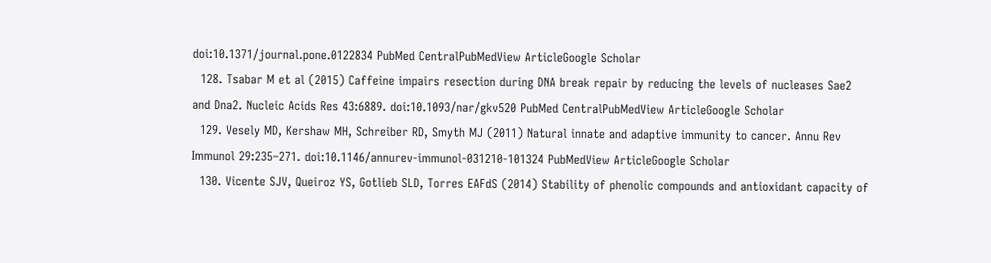doi:10.1371/journal.pone.0122834 PubMed CentralPubMedView ArticleGoogle Scholar
  128. Tsabar M et al (2015) Caffeine impairs resection during DNA break repair by reducing the levels of nucleases Sae2 and Dna2. Nucleic Acids Res 43:6889. doi:10.1093/nar/gkv520 PubMed CentralPubMedView ArticleGoogle Scholar
  129. Vesely MD, Kershaw MH, Schreiber RD, Smyth MJ (2011) Natural innate and adaptive immunity to cancer. Annu Rev Immunol 29:235–271. doi:10.1146/annurev-immunol-031210-101324 PubMedView ArticleGoogle Scholar
  130. Vicente SJV, Queiroz YS, Gotlieb SLD, Torres EAFdS (2014) Stability of phenolic compounds and antioxidant capacity of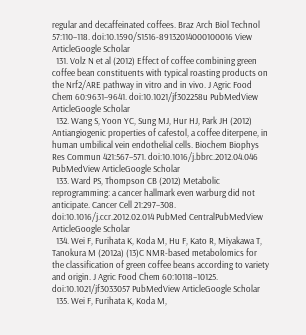regular and decaffeinated coffees. Braz Arch Biol Technol 57:110–118. doi:10.1590/S1516-89132014000100016 View ArticleGoogle Scholar
  131. Volz N et al (2012) Effect of coffee combining green coffee bean constituents with typical roasting products on the Nrf2/ARE pathway in vitro and in vivo. J Agric Food Chem 60:9631–9641. doi:10.1021/jf302258u PubMedView ArticleGoogle Scholar
  132. Wang S, Yoon YC, Sung MJ, Hur HJ, Park JH (2012) Antiangiogenic properties of cafestol, a coffee diterpene, in human umbilical vein endothelial cells. Biochem Biophys Res Commun 421:567–571. doi:10.1016/j.bbrc.2012.04.046 PubMedView ArticleGoogle Scholar
  133. Ward PS, Thompson CB (2012) Metabolic reprogramming: a cancer hallmark even warburg did not anticipate. Cancer Cell 21:297–308. doi:10.1016/j.ccr.2012.02.014 PubMed CentralPubMedView ArticleGoogle Scholar
  134. Wei F, Furihata K, Koda M, Hu F, Kato R, Miyakawa T, Tanokura M (2012a) (13)C NMR-based metabolomics for the classification of green coffee beans according to variety and origin. J Agric Food Chem 60:10118–10125. doi:10.1021/jf3033057 PubMedView ArticleGoogle Scholar
  135. Wei F, Furihata K, Koda M,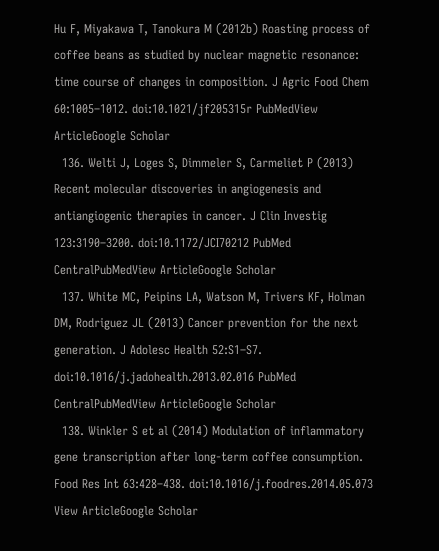Hu F, Miyakawa T, Tanokura M (2012b) Roasting process of coffee beans as studied by nuclear magnetic resonance: time course of changes in composition. J Agric Food Chem 60:1005–1012. doi:10.1021/jf205315r PubMedView ArticleGoogle Scholar
  136. Welti J, Loges S, Dimmeler S, Carmeliet P (2013) Recent molecular discoveries in angiogenesis and antiangiogenic therapies in cancer. J Clin Investig 123:3190–3200. doi:10.1172/JCI70212 PubMed CentralPubMedView ArticleGoogle Scholar
  137. White MC, Peipins LA, Watson M, Trivers KF, Holman DM, Rodriguez JL (2013) Cancer prevention for the next generation. J Adolesc Health 52:S1–S7. doi:10.1016/j.jadohealth.2013.02.016 PubMed CentralPubMedView ArticleGoogle Scholar
  138. Winkler S et al (2014) Modulation of inflammatory gene transcription after long-term coffee consumption. Food Res Int 63:428–438. doi:10.1016/j.foodres.2014.05.073 View ArticleGoogle Scholar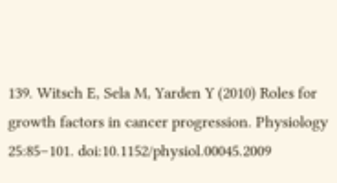139. Witsch E, Sela M, Yarden Y (2010) Roles for growth factors in cancer progression. Physiology 25:85–101. doi:10.1152/physiol.00045.2009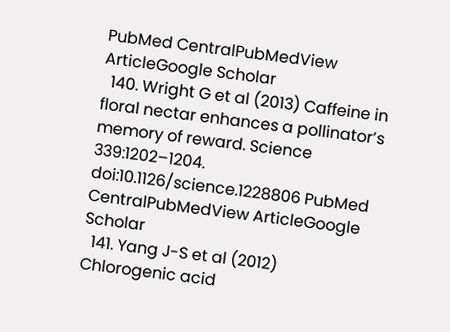PubMed CentralPubMedView ArticleGoogle Scholar
  140. Wright G et al (2013) Caffeine in floral nectar enhances a pollinator’s memory of reward. Science 339:1202–1204. doi:10.1126/science.1228806 PubMed CentralPubMedView ArticleGoogle Scholar
  141. Yang J-S et al (2012) Chlorogenic acid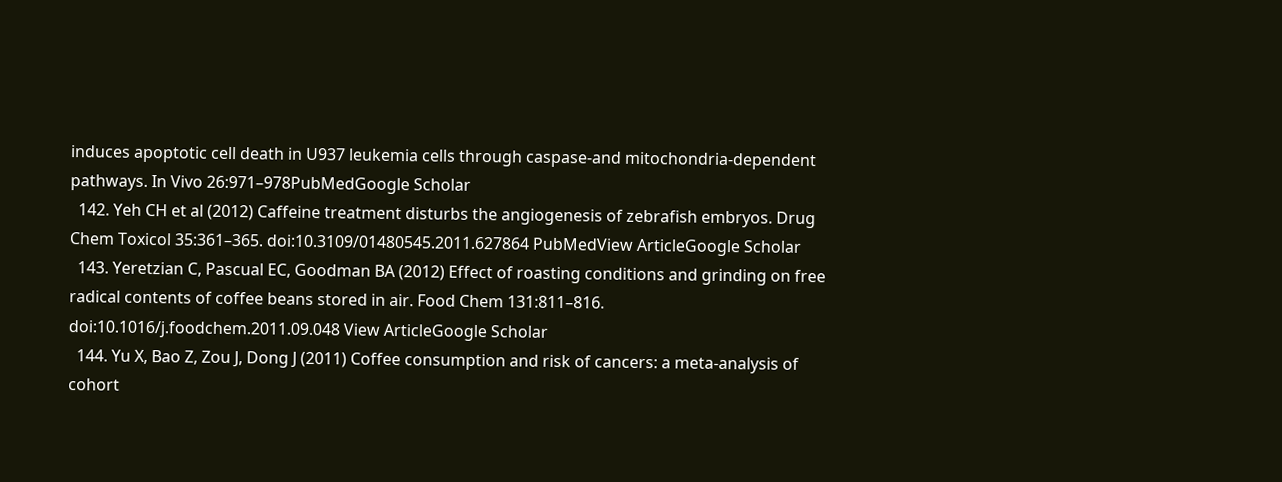induces apoptotic cell death in U937 leukemia cells through caspase-and mitochondria-dependent pathways. In Vivo 26:971–978PubMedGoogle Scholar
  142. Yeh CH et al (2012) Caffeine treatment disturbs the angiogenesis of zebrafish embryos. Drug Chem Toxicol 35:361–365. doi:10.3109/01480545.2011.627864 PubMedView ArticleGoogle Scholar
  143. Yeretzian C, Pascual EC, Goodman BA (2012) Effect of roasting conditions and grinding on free radical contents of coffee beans stored in air. Food Chem 131:811–816. doi:10.1016/j.foodchem.2011.09.048 View ArticleGoogle Scholar
  144. Yu X, Bao Z, Zou J, Dong J (2011) Coffee consumption and risk of cancers: a meta-analysis of cohort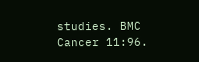studies. BMC Cancer 11:96.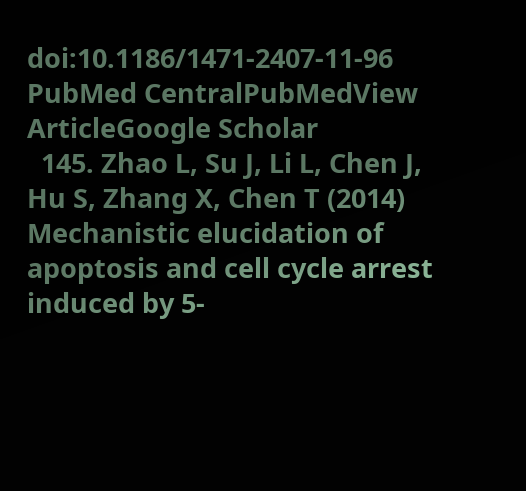doi:10.1186/1471-2407-11-96 PubMed CentralPubMedView ArticleGoogle Scholar
  145. Zhao L, Su J, Li L, Chen J, Hu S, Zhang X, Chen T (2014) Mechanistic elucidation of apoptosis and cell cycle arrest induced by 5-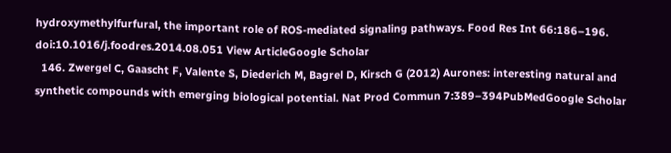hydroxymethylfurfural, the important role of ROS-mediated signaling pathways. Food Res Int 66:186–196. doi:10.1016/j.foodres.2014.08.051 View ArticleGoogle Scholar
  146. Zwergel C, Gaascht F, Valente S, Diederich M, Bagrel D, Kirsch G (2012) Aurones: interesting natural and synthetic compounds with emerging biological potential. Nat Prod Commun 7:389–394PubMedGoogle Scholar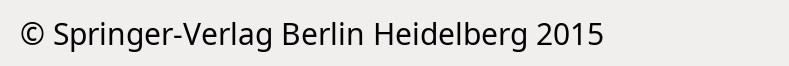© Springer-Verlag Berlin Heidelberg 2015